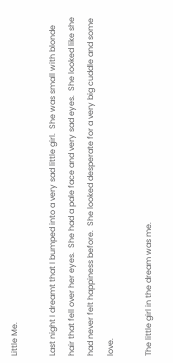Little Me.

Last night I dreamt that I bumped into a very sad little girl.  She was small with blonde hair that fell over her eyes.  She had a pale face and very sad eyes.  She looked like she had never felt happiness before.  She looked desperate for a very big cuddle and some love.

The little girl in the dream was me.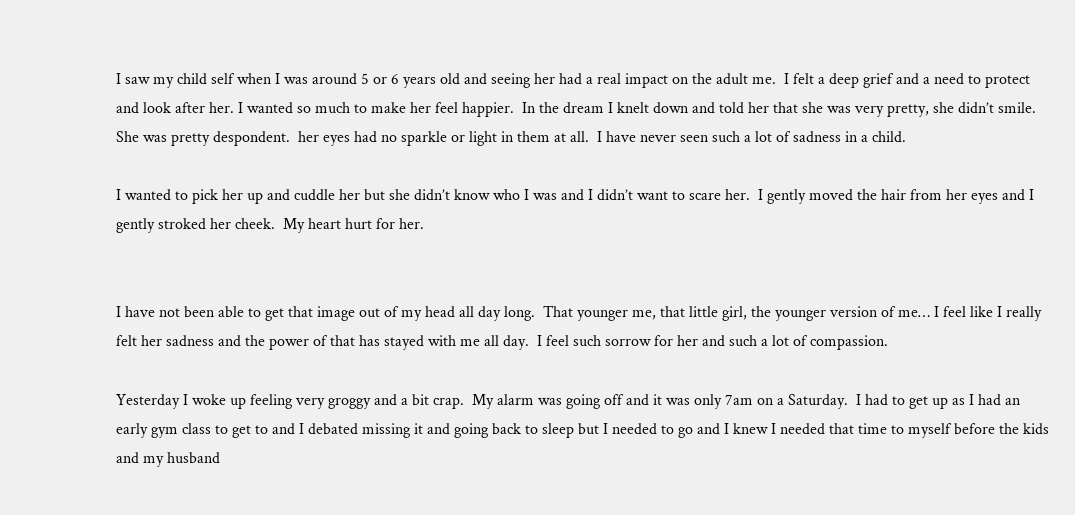I saw my child self when I was around 5 or 6 years old and seeing her had a real impact on the adult me.  I felt a deep grief and a need to protect and look after her. I wanted so much to make her feel happier.  In the dream I knelt down and told her that she was very pretty, she didn’t smile. She was pretty despondent.  her eyes had no sparkle or light in them at all.  I have never seen such a lot of sadness in a child.

I wanted to pick her up and cuddle her but she didn’t know who I was and I didn’t want to scare her.  I gently moved the hair from her eyes and I gently stroked her cheek.  My heart hurt for her.


I have not been able to get that image out of my head all day long.  That younger me, that little girl, the younger version of me… I feel like I really felt her sadness and the power of that has stayed with me all day.  I feel such sorrow for her and such a lot of compassion.

Yesterday I woke up feeling very groggy and a bit crap.  My alarm was going off and it was only 7am on a Saturday.  I had to get up as I had an early gym class to get to and I debated missing it and going back to sleep but I needed to go and I knew I needed that time to myself before the kids and my husband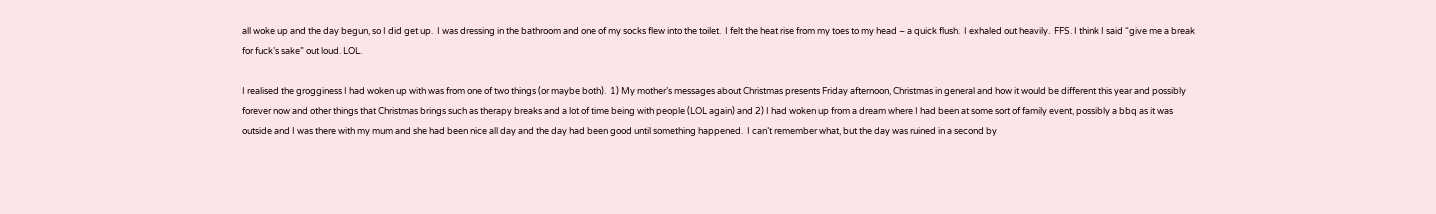all woke up and the day begun, so I did get up.  I was dressing in the bathroom and one of my socks flew into the toilet.  I felt the heat rise from my toes to my head – a quick flush.  I exhaled out heavily.  FFS. I think I said “give me a break for fuck’s sake” out loud. LOL.

I realised the grogginess I had woken up with was from one of two things (or maybe both).  1) My mother’s messages about Christmas presents Friday afternoon, Christmas in general and how it would be different this year and possibly forever now and other things that Christmas brings such as therapy breaks and a lot of time being with people (LOL again) and 2) I had woken up from a dream where I had been at some sort of family event, possibly a bbq as it was outside and I was there with my mum and she had been nice all day and the day had been good until something happened.  I can’t remember what, but the day was ruined in a second by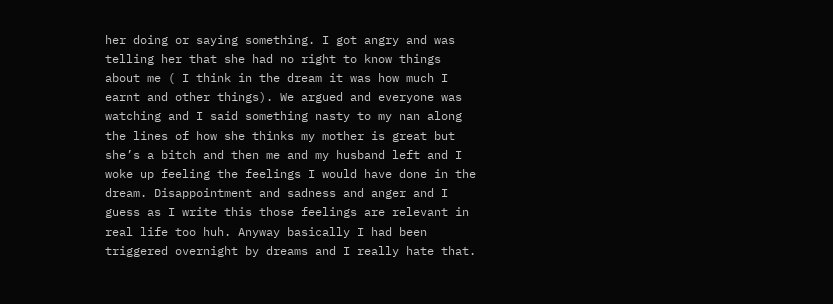her doing or saying something. I got angry and was telling her that she had no right to know things about me ( I think in the dream it was how much I earnt and other things). We argued and everyone was watching and I said something nasty to my nan along the lines of how she thinks my mother is great but she’s a bitch and then me and my husband left and I woke up feeling the feelings I would have done in the dream. Disappointment and sadness and anger and I guess as I write this those feelings are relevant in real life too huh. Anyway basically I had been triggered overnight by dreams and I really hate that.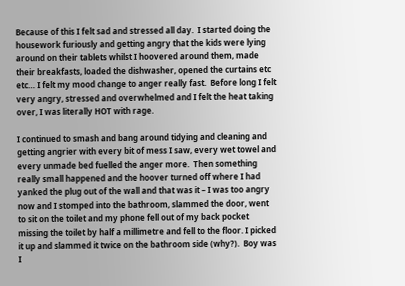Because of this I felt sad and stressed all day.  I started doing the housework furiously and getting angry that the kids were lying around on their tablets whilst I hoovered around them, made their breakfasts, loaded the dishwasher, opened the curtains etc etc… I felt my mood change to anger really fast.  Before long I felt very angry, stressed and overwhelmed and I felt the heat taking over, I was literally HOT with rage.

I continued to smash and bang around tidying and cleaning and getting angrier with every bit of mess I saw, every wet towel and every unmade bed fuelled the anger more.  Then something really small happened and the hoover turned off where I had yanked the plug out of the wall and that was it – I was too angry now and I stomped into the bathroom, slammed the door, went to sit on the toilet and my phone fell out of my back pocket missing the toilet by half a millimetre and fell to the floor. I picked it up and slammed it twice on the bathroom side (why?).  Boy was I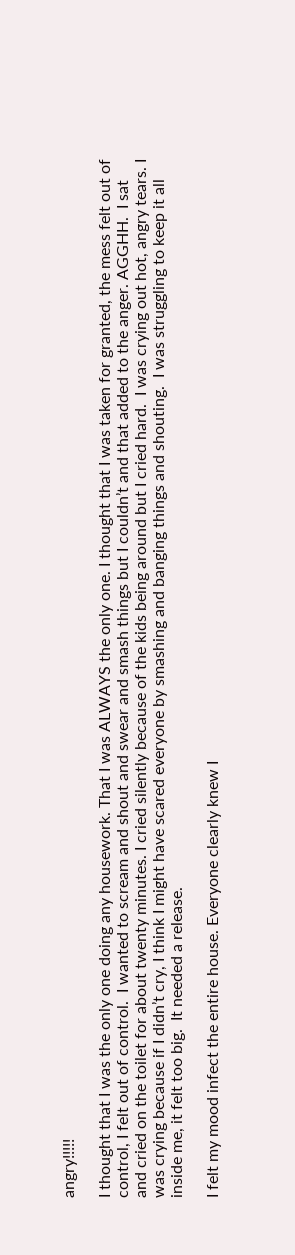angry!!!!!

I thought that I was the only one doing any housework. That I was ALWAYS the only one. I thought that I was taken for granted, the mess felt out of control, I felt out of control.  I wanted to scream and shout and swear and smash things but I couldn’t and that added to the anger. AGGHH.  I sat and cried on the toilet for about twenty minutes. I cried silently because of the kids being around but I cried hard.  I was crying out hot, angry tears. I was crying because if I didn’t cry, I think I might have scared everyone by smashing and banging things and shouting.  I was struggling to keep it all inside me, it felt too big.  It needed a release.

I felt my mood infect the entire house. Everyone clearly knew I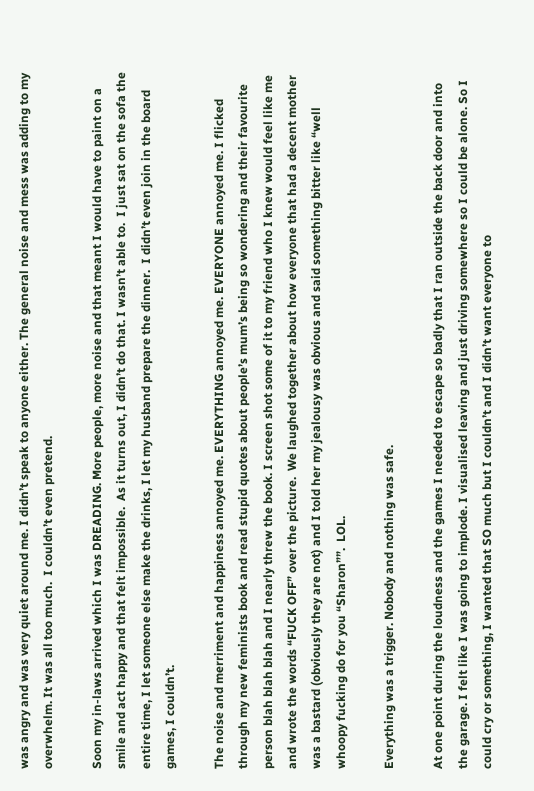was angry and was very quiet around me. I didn’t speak to anyone either. The general noise and mess was adding to my overwhelm. It was all too much.  I couldn’t even pretend.

Soon my in-laws arrived which I was DREADING. More people, more noise and that meant I would have to paint on a smile and act happy and that felt impossible.  As it turns out, I didn’t do that. I wasn’t able to.  I just sat on the sofa the entire time, I let someone else make the drinks, I let my husband prepare the dinner.  I didn’t even join in the board games, I couldn’t.

The noise and merriment and happiness annoyed me. EVERYTHING annoyed me. EVERYONE annoyed me. I flicked through my new feminists book and read stupid quotes about people’s mum’s being so wondering and their favourite person blah blah blah and I nearly threw the book. I screen shot some of it to my friend who I knew would feel like me and wrote the words “FUCK OFF” over the picture.  We laughed together about how everyone that had a decent mother was a bastard (obviously they are not) and I told her my jealousy was obvious and said something bitter like “well whoopy fucking do for you “Sharon””.  LOL.

Everything was a trigger. Nobody and nothing was safe.

At one point during the loudness and the games I needed to escape so badly that I ran outside the back door and into the garage. I felt like I was going to implode. I visualised leaving and just driving somewhere so I could be alone. So I could cry or something, I wanted that SO much but I couldn’t and I didn’t want everyone to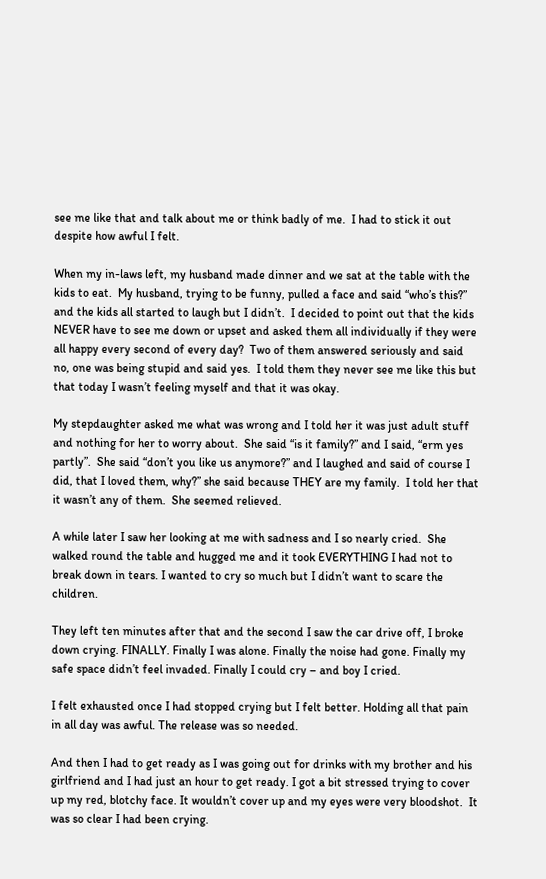see me like that and talk about me or think badly of me.  I had to stick it out despite how awful I felt.

When my in-laws left, my husband made dinner and we sat at the table with the kids to eat.  My husband, trying to be funny, pulled a face and said “who’s this?” and the kids all started to laugh but I didn’t.  I decided to point out that the kids NEVER have to see me down or upset and asked them all individually if they were all happy every second of every day?  Two of them answered seriously and said no, one was being stupid and said yes.  I told them they never see me like this but that today I wasn’t feeling myself and that it was okay.

My stepdaughter asked me what was wrong and I told her it was just adult stuff and nothing for her to worry about.  She said “is it family?” and I said, “erm yes partly”.  She said “don’t you like us anymore?” and I laughed and said of course I did, that I loved them, why?” she said because THEY are my family.  I told her that it wasn’t any of them.  She seemed relieved.

A while later I saw her looking at me with sadness and I so nearly cried.  She walked round the table and hugged me and it took EVERYTHING I had not to break down in tears. I wanted to cry so much but I didn’t want to scare the children.

They left ten minutes after that and the second I saw the car drive off, I broke down crying. FINALLY. Finally I was alone. Finally the noise had gone. Finally my safe space didn’t feel invaded. Finally I could cry – and boy I cried.

I felt exhausted once I had stopped crying but I felt better. Holding all that pain in all day was awful. The release was so needed.

And then I had to get ready as I was going out for drinks with my brother and his girlfriend and I had just an hour to get ready. I got a bit stressed trying to cover up my red, blotchy face. It wouldn’t cover up and my eyes were very bloodshot.  It was so clear I had been crying.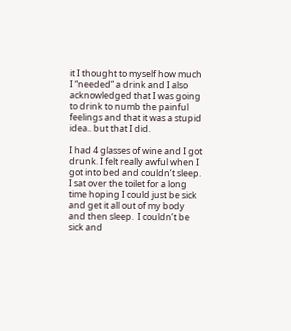it I thought to myself how much I “needed” a drink and I also acknowledged that I was going to drink to numb the painful feelings and that it was a stupid idea.. but that I did.

I had 4 glasses of wine and I got drunk. I felt really awful when I got into bed and couldn’t sleep. I sat over the toilet for a long time hoping I could just be sick and get it all out of my body and then sleep.  I couldn’t be sick and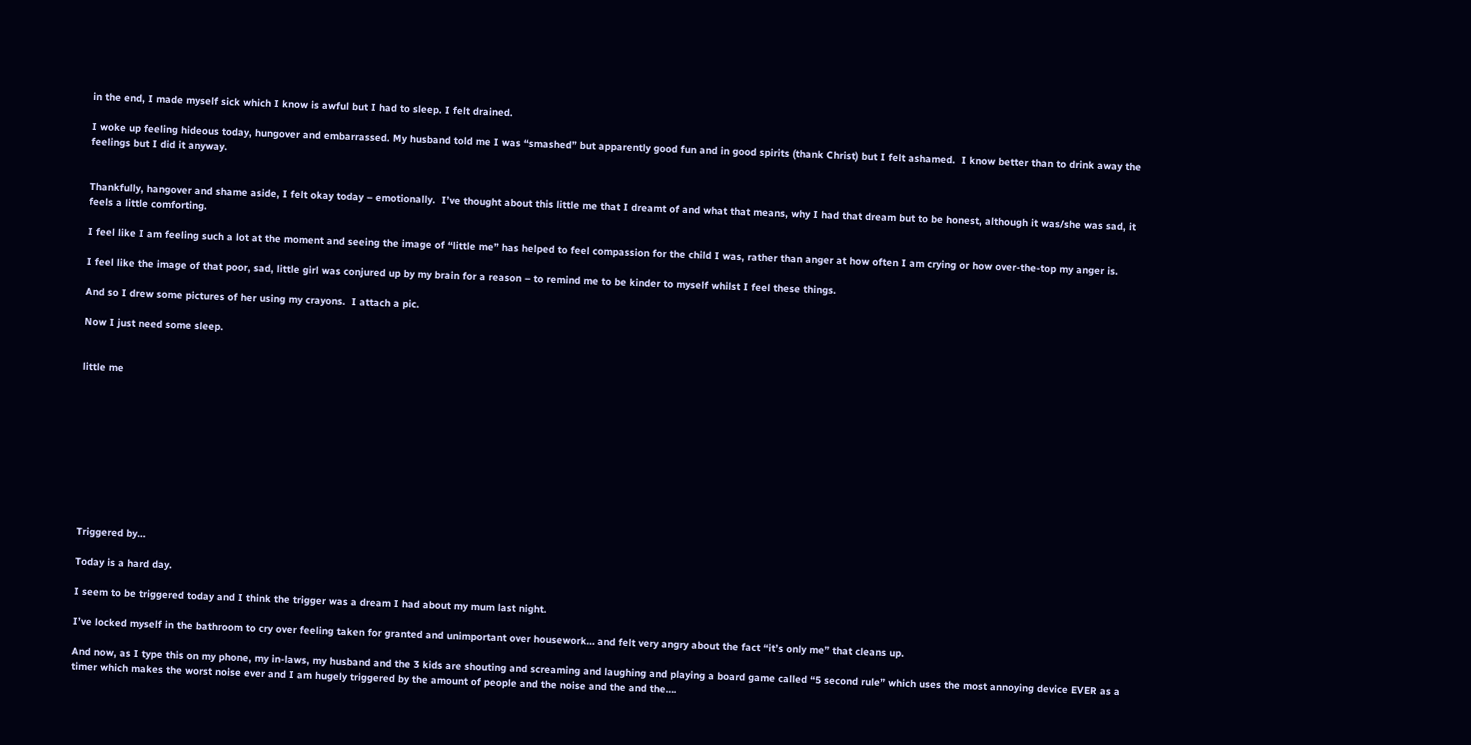in the end, I made myself sick which I know is awful but I had to sleep. I felt drained.

I woke up feeling hideous today, hungover and embarrassed. My husband told me I was “smashed” but apparently good fun and in good spirits (thank Christ) but I felt ashamed.  I know better than to drink away the feelings but I did it anyway.


Thankfully, hangover and shame aside, I felt okay today – emotionally.  I’ve thought about this little me that I dreamt of and what that means, why I had that dream but to be honest, although it was/she was sad, it feels a little comforting.

I feel like I am feeling such a lot at the moment and seeing the image of “little me” has helped to feel compassion for the child I was, rather than anger at how often I am crying or how over-the-top my anger is.

I feel like the image of that poor, sad, little girl was conjured up by my brain for a reason – to remind me to be kinder to myself whilst I feel these things.

And so I drew some pictures of her using my crayons.  I attach a pic.

Now I just need some sleep.


little me










Triggered by…

Today is a hard day.

I seem to be triggered today and I think the trigger was a dream I had about my mum last night.

I’ve locked myself in the bathroom to cry over feeling taken for granted and unimportant over housework… and felt very angry about the fact “it’s only me” that cleans up.

And now, as I type this on my phone, my in-laws, my husband and the 3 kids are shouting and screaming and laughing and playing a board game called “5 second rule” which uses the most annoying device EVER as a timer which makes the worst noise ever and I am hugely triggered by the amount of people and the noise and the and the….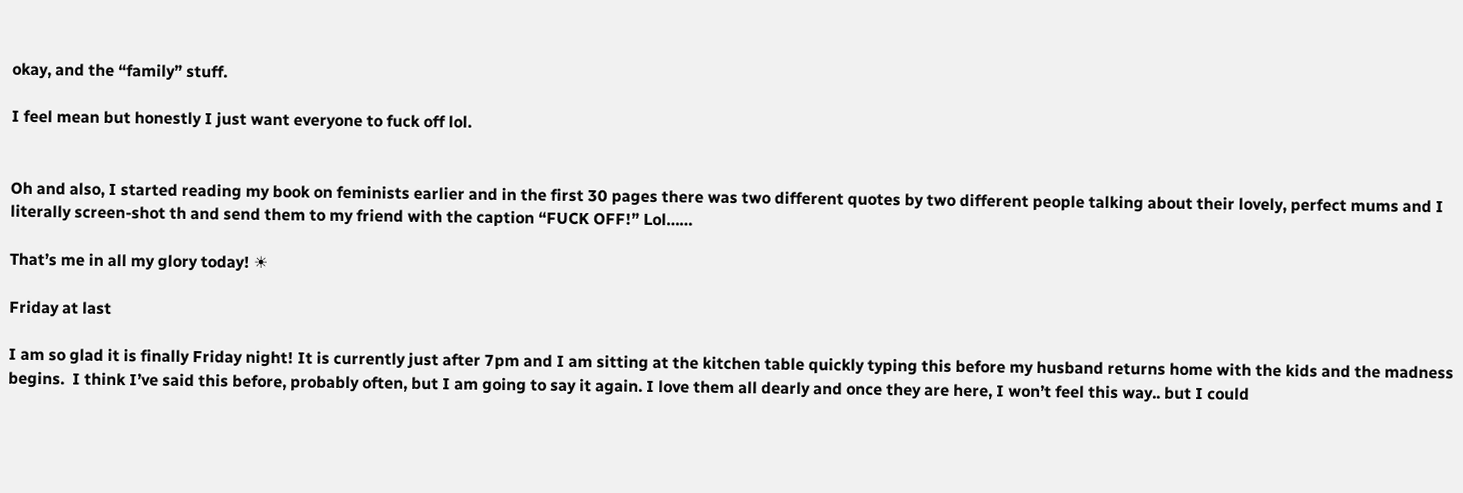okay, and the “family” stuff.

I feel mean but honestly I just want everyone to fuck off lol.


Oh and also, I started reading my book on feminists earlier and in the first 30 pages there was two different quotes by two different people talking about their lovely, perfect mums and I literally screen-shot th and send them to my friend with the caption “FUCK OFF!” Lol……

That’s me in all my glory today! ☀

Friday at last

I am so glad it is finally Friday night! It is currently just after 7pm and I am sitting at the kitchen table quickly typing this before my husband returns home with the kids and the madness begins.  I think I’ve said this before, probably often, but I am going to say it again. I love them all dearly and once they are here, I won’t feel this way.. but I could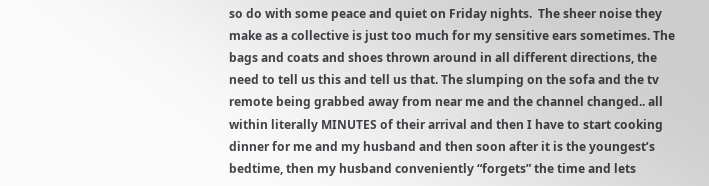so do with some peace and quiet on Friday nights.  The sheer noise they make as a collective is just too much for my sensitive ears sometimes. The bags and coats and shoes thrown around in all different directions, the need to tell us this and tell us that. The slumping on the sofa and the tv remote being grabbed away from near me and the channel changed.. all within literally MINUTES of their arrival and then I have to start cooking dinner for me and my husband and then soon after it is the youngest’s bedtime, then my husband conveniently “forgets” the time and lets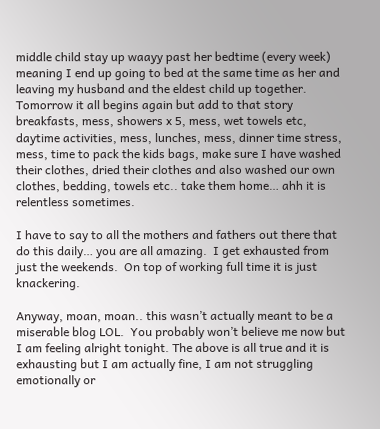middle child stay up waayy past her bedtime (every week) meaning I end up going to bed at the same time as her and leaving my husband and the eldest child up together.  Tomorrow it all begins again but add to that story breakfasts, mess, showers x 5, mess, wet towels etc, daytime activities, mess, lunches, mess, dinner time stress, mess, time to pack the kids bags, make sure I have washed their clothes, dried their clothes and also washed our own clothes, bedding, towels etc.. take them home… ahh it is relentless sometimes.

I have to say to all the mothers and fathers out there that do this daily… you are all amazing.  I get exhausted from just the weekends.  On top of working full time it is just knackering.

Anyway, moan, moan.. this wasn’t actually meant to be a miserable blog LOL.  You probably won’t believe me now but I am feeling alright tonight. The above is all true and it is exhausting but I am actually fine, I am not struggling emotionally or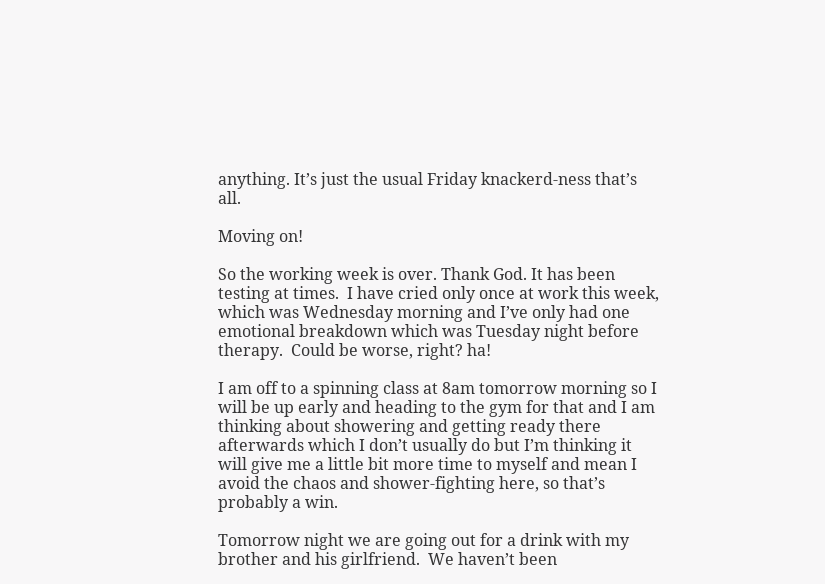anything. It’s just the usual Friday knackerd-ness that’s all.

Moving on!

So the working week is over. Thank God. It has been testing at times.  I have cried only once at work this week, which was Wednesday morning and I’ve only had one emotional breakdown which was Tuesday night before therapy.  Could be worse, right? ha!

I am off to a spinning class at 8am tomorrow morning so I will be up early and heading to the gym for that and I am thinking about showering and getting ready there afterwards which I don’t usually do but I’m thinking it will give me a little bit more time to myself and mean I avoid the chaos and shower-fighting here, so that’s probably a win.

Tomorrow night we are going out for a drink with my brother and his girlfriend.  We haven’t been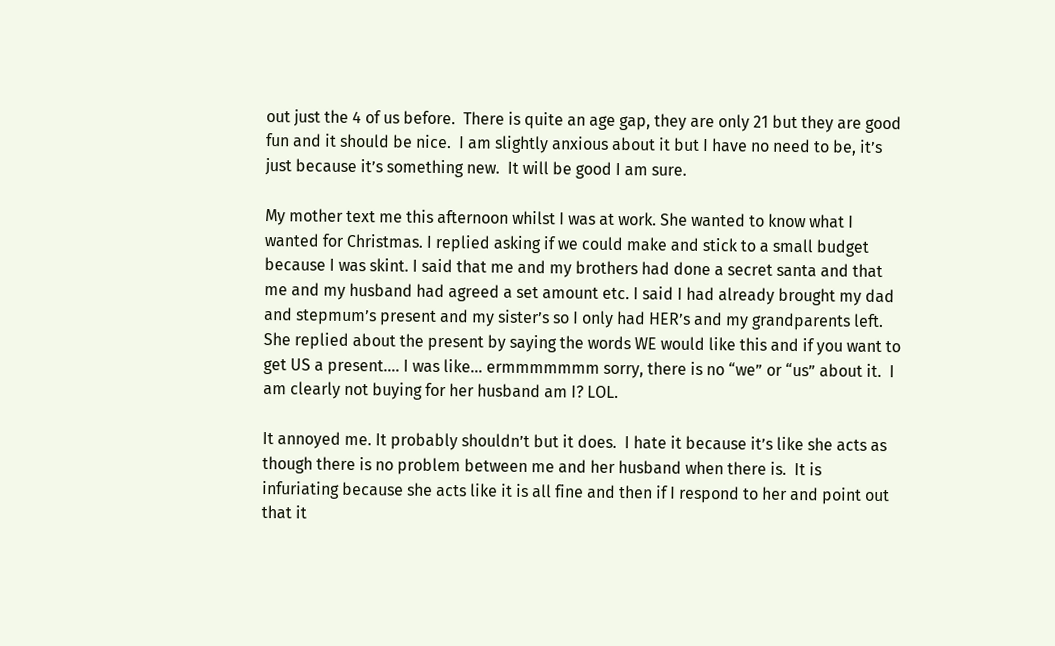out just the 4 of us before.  There is quite an age gap, they are only 21 but they are good fun and it should be nice.  I am slightly anxious about it but I have no need to be, it’s just because it’s something new.  It will be good I am sure.

My mother text me this afternoon whilst I was at work. She wanted to know what I wanted for Christmas. I replied asking if we could make and stick to a small budget because I was skint. I said that me and my brothers had done a secret santa and that me and my husband had agreed a set amount etc. I said I had already brought my dad and stepmum’s present and my sister’s so I only had HER’s and my grandparents left.  She replied about the present by saying the words WE would like this and if you want to get US a present…. I was like… ermmmmmmm sorry, there is no “we” or “us” about it.  I am clearly not buying for her husband am I? LOL.

It annoyed me. It probably shouldn’t but it does.  I hate it because it’s like she acts as though there is no problem between me and her husband when there is.  It is infuriating because she acts like it is all fine and then if I respond to her and point out that it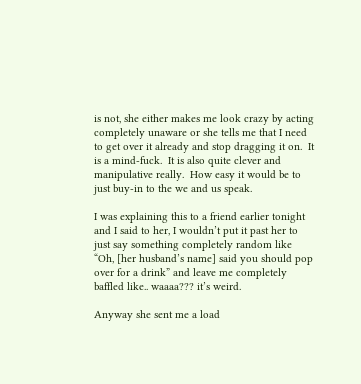is not, she either makes me look crazy by acting completely unaware or she tells me that I need to get over it already and stop dragging it on.  It is a mind-fuck.  It is also quite clever and manipulative really.  How easy it would be to just buy-in to the we and us speak.

I was explaining this to a friend earlier tonight and I said to her, I wouldn’t put it past her to just say something completely random like “Oh, [her husband’s name] said you should pop over for a drink” and leave me completely baffled like.. waaaa??? it’s weird.

Anyway she sent me a load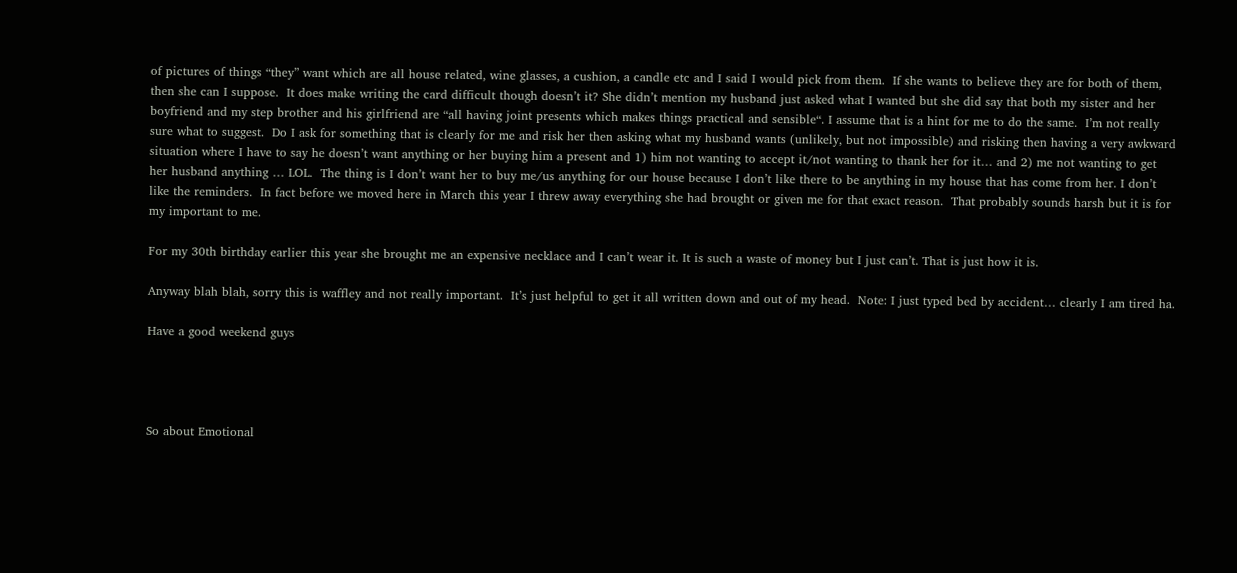of pictures of things “they” want which are all house related, wine glasses, a cushion, a candle etc and I said I would pick from them.  If she wants to believe they are for both of them, then she can I suppose.  It does make writing the card difficult though doesn’t it? She didn’t mention my husband just asked what I wanted but she did say that both my sister and her boyfriend and my step brother and his girlfriend are “all having joint presents which makes things practical and sensible“. I assume that is a hint for me to do the same.  I’m not really sure what to suggest.  Do I ask for something that is clearly for me and risk her then asking what my husband wants (unlikely, but not impossible) and risking then having a very awkward situation where I have to say he doesn’t want anything or her buying him a present and 1) him not wanting to accept it/not wanting to thank her for it… and 2) me not wanting to get her husband anything … LOL.  The thing is I don’t want her to buy me/us anything for our house because I don’t like there to be anything in my house that has come from her. I don’t like the reminders.  In fact before we moved here in March this year I threw away everything she had brought or given me for that exact reason.  That probably sounds harsh but it is for my important to me.

For my 30th birthday earlier this year she brought me an expensive necklace and I can’t wear it. It is such a waste of money but I just can’t. That is just how it is.

Anyway blah blah, sorry this is waffley and not really important.  It’s just helpful to get it all written down and out of my head.  Note: I just typed bed by accident… clearly I am tired ha.

Have a good weekend guys




So about Emotional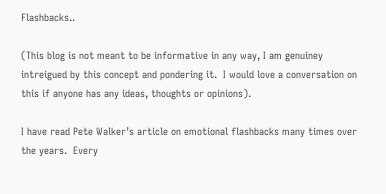Flashbacks..

(This blog is not meant to be informative in any way, I am genuiney intreigued by this concept and pondering it.  I would love a conversation on this if anyone has any ideas, thoughts or opinions).

I have read Pete Walker’s article on emotional flashbacks many times over the years.  Every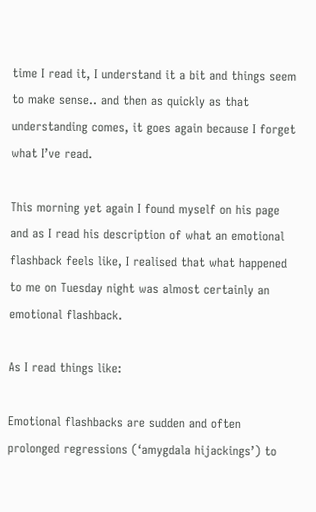time I read it, I understand it a bit and things seem to make sense.. and then as quickly as that understanding comes, it goes again because I forget what I’ve read.

This morning yet again I found myself on his page and as I read his description of what an emotional flashback feels like, I realised that what happened to me on Tuesday night was almost certainly an emotional flashback.

As I read things like:

Emotional flashbacks are sudden and often prolonged regressions (‘amygdala hijackings’) to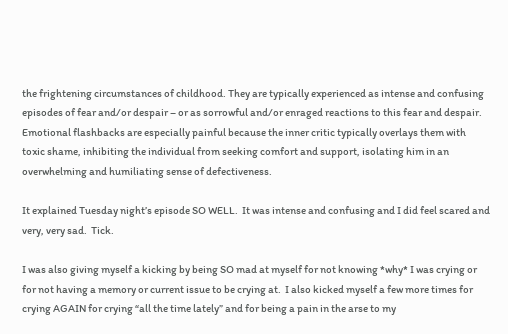the frightening circumstances of childhood. They are typically experienced as intense and confusing episodes of fear and/or despair – or as sorrowful and/or enraged reactions to this fear and despair. Emotional flashbacks are especially painful because the inner critic typically overlays them with toxic shame, inhibiting the individual from seeking comfort and support, isolating him in an overwhelming and humiliating sense of defectiveness.

It explained Tuesday night’s episode SO WELL.  It was intense and confusing and I did feel scared and very, very sad.  Tick.

I was also giving myself a kicking by being SO mad at myself for not knowing *why* I was crying or for not having a memory or current issue to be crying at.  I also kicked myself a few more times for crying AGAIN for crying “all the time lately” and for being a pain in the arse to my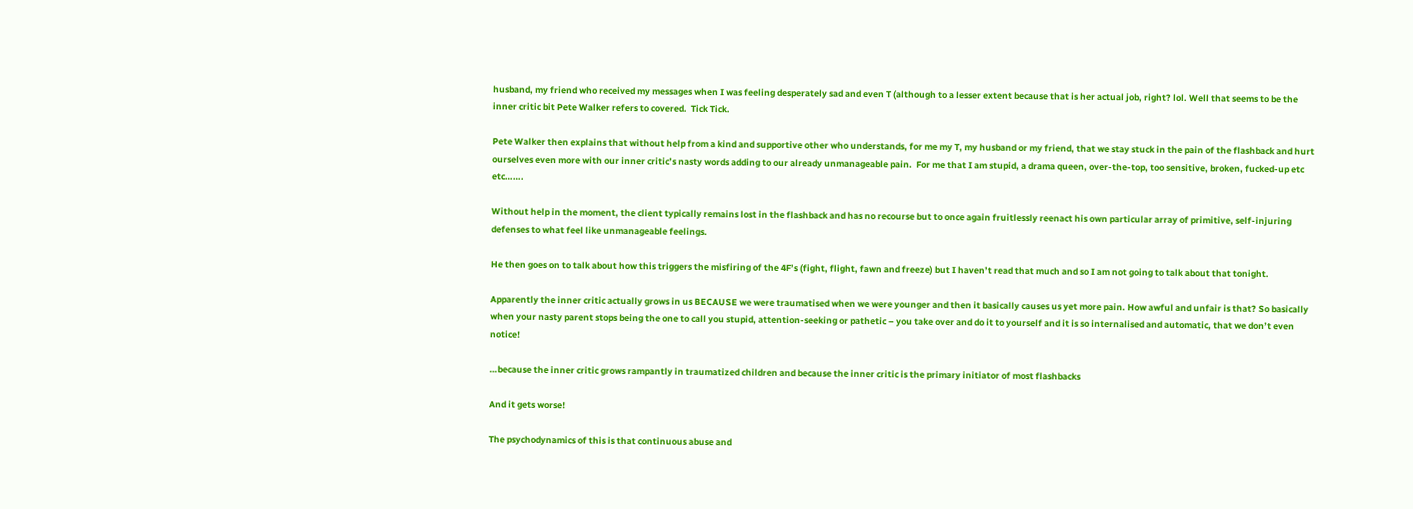husband, my friend who received my messages when I was feeling desperately sad and even T (although to a lesser extent because that is her actual job, right? lol. Well that seems to be the inner critic bit Pete Walker refers to covered.  Tick Tick.

Pete Walker then explains that without help from a kind and supportive other who understands, for me my T, my husband or my friend, that we stay stuck in the pain of the flashback and hurt ourselves even more with our inner critic’s nasty words adding to our already unmanageable pain.  For me that I am stupid, a drama queen, over-the-top, too sensitive, broken, fucked-up etc etc…….

Without help in the moment, the client typically remains lost in the flashback and has no recourse but to once again fruitlessly reenact his own particular array of primitive, self-injuring defenses to what feel like unmanageable feelings.

He then goes on to talk about how this triggers the misfiring of the 4F’s (fight, flight, fawn and freeze) but I haven’t read that much and so I am not going to talk about that tonight.

Apparently the inner critic actually grows in us BECAUSE we were traumatised when we were younger and then it basically causes us yet more pain. How awful and unfair is that? So basically when your nasty parent stops being the one to call you stupid, attention-seeking or pathetic – you take over and do it to yourself and it is so internalised and automatic, that we don’t even notice!

…because the inner critic grows rampantly in traumatized children and because the inner critic is the primary initiator of most flashbacks

And it gets worse!

The psychodynamics of this is that continuous abuse and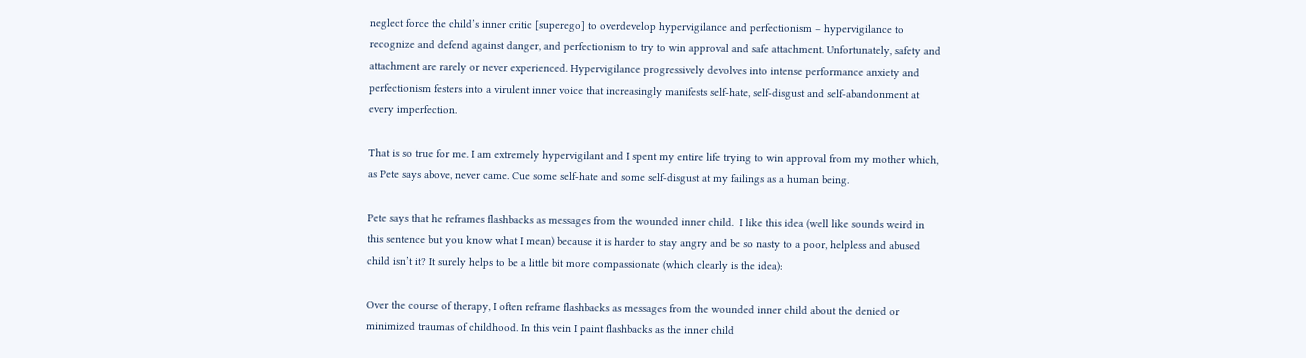neglect force the child’s inner critic [superego] to overdevelop hypervigilance and perfectionism – hypervigilance to recognize and defend against danger, and perfectionism to try to win approval and safe attachment. Unfortunately, safety and attachment are rarely or never experienced. Hypervigilance progressively devolves into intense performance anxiety and perfectionism festers into a virulent inner voice that increasingly manifests self-hate, self-disgust and self-abandonment at every imperfection.

That is so true for me. I am extremely hypervigilant and I spent my entire life trying to win approval from my mother which, as Pete says above, never came. Cue some self-hate and some self-disgust at my failings as a human being.

Pete says that he reframes flashbacks as messages from the wounded inner child.  I like this idea (well like sounds weird in this sentence but you know what I mean) because it is harder to stay angry and be so nasty to a poor, helpless and abused child isn’t it? It surely helps to be a little bit more compassionate (which clearly is the idea):

Over the course of therapy, I often reframe flashbacks as messages from the wounded inner child about the denied or minimized traumas of childhood. In this vein I paint flashbacks as the inner child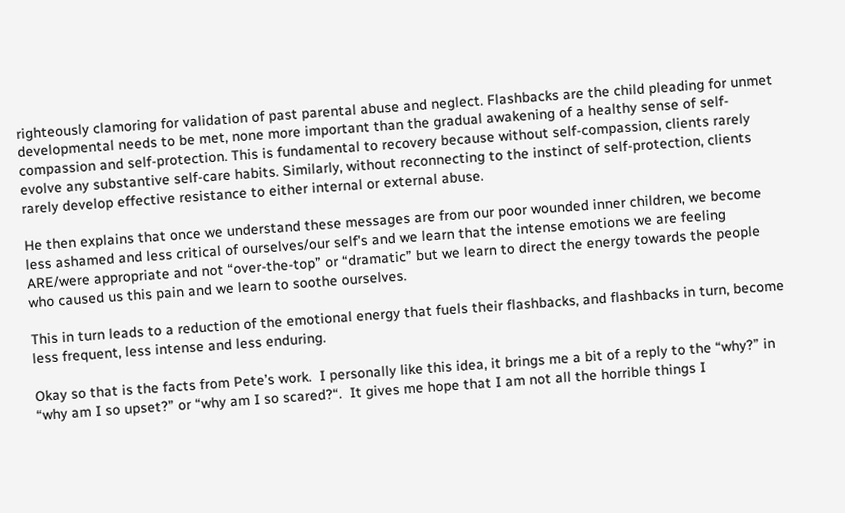righteously clamoring for validation of past parental abuse and neglect. Flashbacks are the child pleading for unmet developmental needs to be met, none more important than the gradual awakening of a healthy sense of self-compassion and self-protection. This is fundamental to recovery because without self-compassion, clients rarely evolve any substantive self-care habits. Similarly, without reconnecting to the instinct of self-protection, clients rarely develop effective resistance to either internal or external abuse.

He then explains that once we understand these messages are from our poor wounded inner children, we become less ashamed and less critical of ourselves/our self’s and we learn that the intense emotions we are feeling ARE/were appropriate and not “over-the-top” or “dramatic” but we learn to direct the energy towards the people who caused us this pain and we learn to soothe ourselves.

This in turn leads to a reduction of the emotional energy that fuels their flashbacks, and flashbacks in turn, become less frequent, less intense and less enduring.

Okay so that is the facts from Pete’s work.  I personally like this idea, it brings me a bit of a reply to the “why?” in “why am I so upset?” or “why am I so scared?“.  It gives me hope that I am not all the horrible things I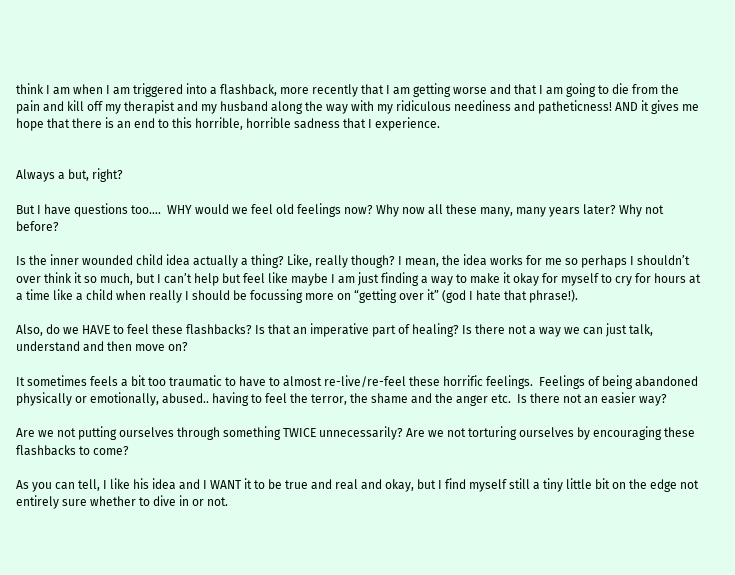think I am when I am triggered into a flashback, more recently that I am getting worse and that I am going to die from the pain and kill off my therapist and my husband along the way with my ridiculous neediness and patheticness! AND it gives me hope that there is an end to this horrible, horrible sadness that I experience.


Always a but, right?

But I have questions too….  WHY would we feel old feelings now? Why now all these many, many years later? Why not before?

Is the inner wounded child idea actually a thing? Like, really though? I mean, the idea works for me so perhaps I shouldn’t over think it so much, but I can’t help but feel like maybe I am just finding a way to make it okay for myself to cry for hours at a time like a child when really I should be focussing more on “getting over it” (god I hate that phrase!).

Also, do we HAVE to feel these flashbacks? Is that an imperative part of healing? Is there not a way we can just talk, understand and then move on?

It sometimes feels a bit too traumatic to have to almost re-live/re-feel these horrific feelings.  Feelings of being abandoned physically or emotionally, abused.. having to feel the terror, the shame and the anger etc.  Is there not an easier way?

Are we not putting ourselves through something TWICE unnecessarily? Are we not torturing ourselves by encouraging these flashbacks to come?

As you can tell, I like his idea and I WANT it to be true and real and okay, but I find myself still a tiny little bit on the edge not entirely sure whether to dive in or not.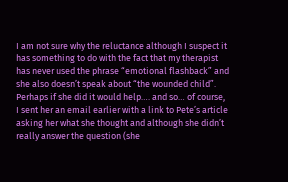I am not sure why the reluctance although I suspect it has something to do with the fact that my therapist has never used the phrase “emotional flashback” and she also doesn’t speak about “the wounded child”.  Perhaps if she did it would help…. and so… of course, I sent her an email earlier with a link to Pete’s article asking her what she thought and although she didn’t really answer the question (she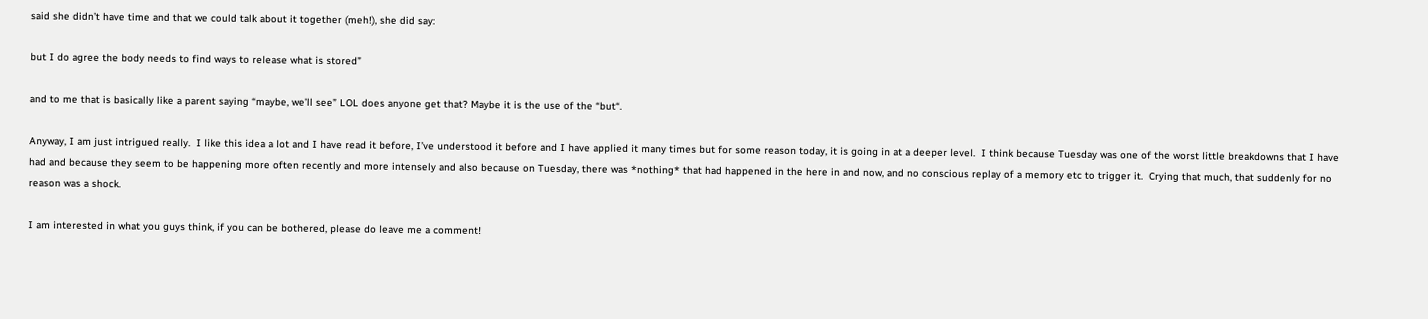said she didn’t have time and that we could talk about it together (meh!), she did say:

but I do agree the body needs to find ways to release what is stored”

and to me that is basically like a parent saying “maybe, we’ll see” LOL does anyone get that? Maybe it is the use of the “but“.

Anyway, I am just intrigued really.  I like this idea a lot and I have read it before, I’ve understood it before and I have applied it many times but for some reason today, it is going in at a deeper level.  I think because Tuesday was one of the worst little breakdowns that I have had and because they seem to be happening more often recently and more intensely and also because on Tuesday, there was *nothing* that had happened in the here in and now, and no conscious replay of a memory etc to trigger it.  Crying that much, that suddenly for no reason was a shock.

I am interested in what you guys think, if you can be bothered, please do leave me a comment!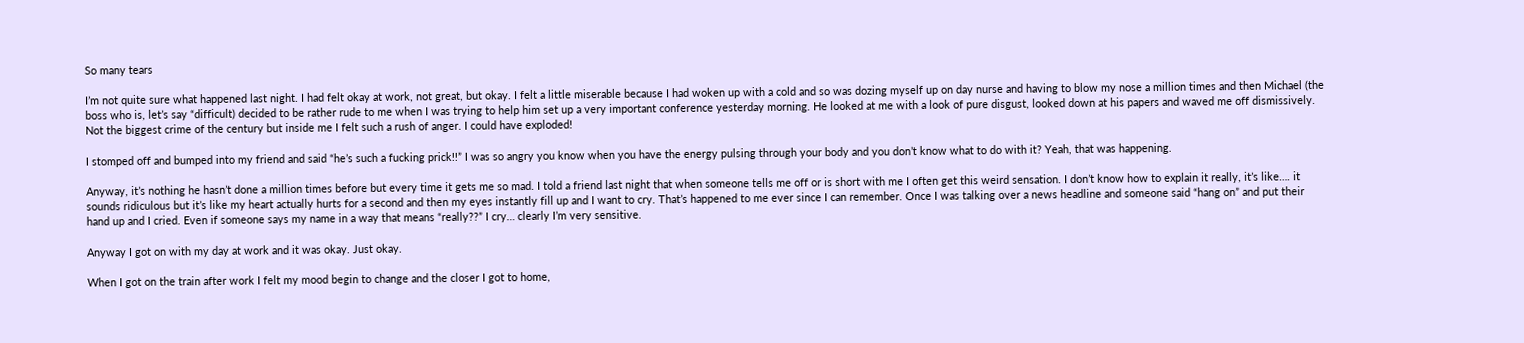So many tears

I’m not quite sure what happened last night. I had felt okay at work, not great, but okay. I felt a little miserable because I had woken up with a cold and so was dozing myself up on day nurse and having to blow my nose a million times and then Michael (the boss who is, let’s say “difficult) decided to be rather rude to me when I was trying to help him set up a very important conference yesterday morning. He looked at me with a look of pure disgust, looked down at his papers and waved me off dismissively. Not the biggest crime of the century but inside me I felt such a rush of anger. I could have exploded!

I stomped off and bumped into my friend and said “he’s such a fucking prick!!” I was so angry you know when you have the energy pulsing through your body and you don’t know what to do with it? Yeah, that was happening.

Anyway, it’s nothing he hasn’t done a million times before but every time it gets me so mad. I told a friend last night that when someone tells me off or is short with me I often get this weird sensation. I don’t know how to explain it really, it’s like…. it sounds ridiculous but it’s like my heart actually hurts for a second and then my eyes instantly fill up and I want to cry. That’s happened to me ever since I can remember. Once I was talking over a news headline and someone said “hang on” and put their hand up and I cried. Even if someone says my name in a way that means “really??” I cry… clearly I’m very sensitive.

Anyway I got on with my day at work and it was okay. Just okay.

When I got on the train after work I felt my mood begin to change and the closer I got to home,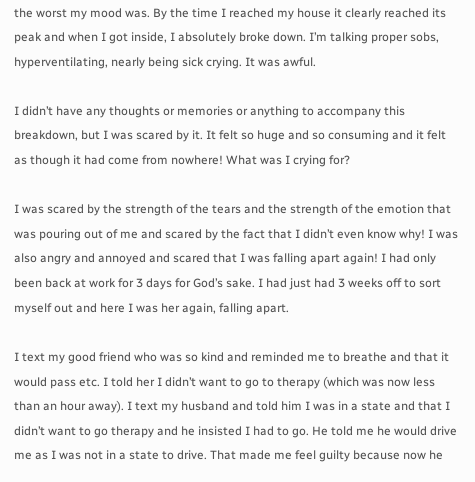the worst my mood was. By the time I reached my house it clearly reached its peak and when I got inside, I absolutely broke down. I’m talking proper sobs, hyperventilating, nearly being sick crying. It was awful.

I didn’t have any thoughts or memories or anything to accompany this breakdown, but I was scared by it. It felt so huge and so consuming and it felt as though it had come from nowhere! What was I crying for?

I was scared by the strength of the tears and the strength of the emotion that was pouring out of me and scared by the fact that I didn’t even know why! I was also angry and annoyed and scared that I was falling apart again! I had only been back at work for 3 days for God’s sake. I had just had 3 weeks off to sort myself out and here I was her again, falling apart.

I text my good friend who was so kind and reminded me to breathe and that it would pass etc. I told her I didn’t want to go to therapy (which was now less than an hour away). I text my husband and told him I was in a state and that I didn’t want to go therapy and he insisted I had to go. He told me he would drive me as I was not in a state to drive. That made me feel guilty because now he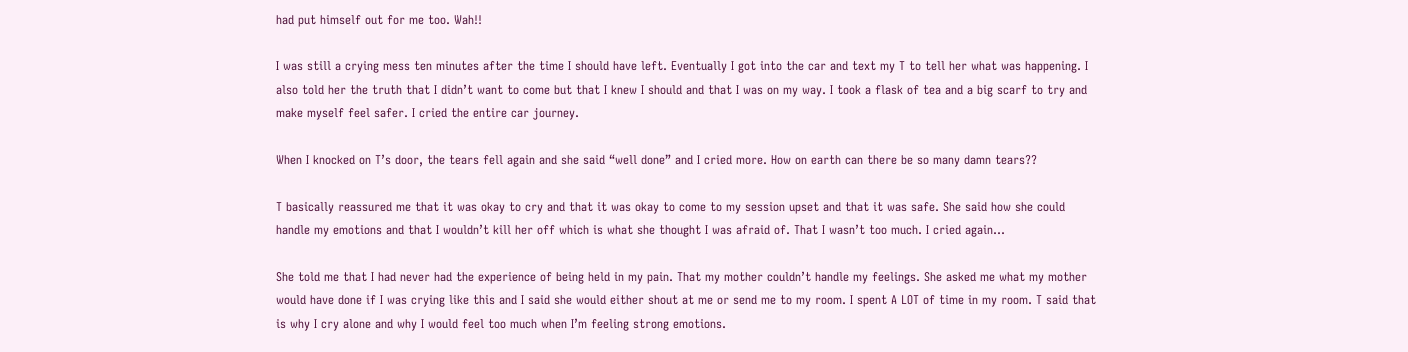had put himself out for me too. Wah!!

I was still a crying mess ten minutes after the time I should have left. Eventually I got into the car and text my T to tell her what was happening. I also told her the truth that I didn’t want to come but that I knew I should and that I was on my way. I took a flask of tea and a big scarf to try and make myself feel safer. I cried the entire car journey.

When I knocked on T’s door, the tears fell again and she said “well done” and I cried more. How on earth can there be so many damn tears??

T basically reassured me that it was okay to cry and that it was okay to come to my session upset and that it was safe. She said how she could handle my emotions and that I wouldn’t kill her off which is what she thought I was afraid of. That I wasn’t too much. I cried again…

She told me that I had never had the experience of being held in my pain. That my mother couldn’t handle my feelings. She asked me what my mother would have done if I was crying like this and I said she would either shout at me or send me to my room. I spent A LOT of time in my room. T said that is why I cry alone and why I would feel too much when I’m feeling strong emotions.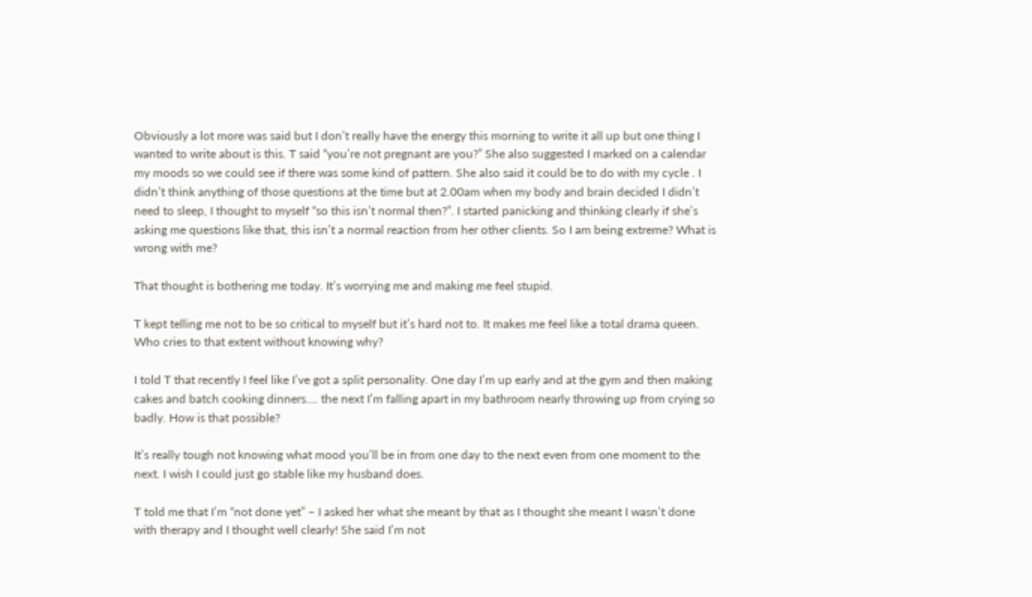Obviously a lot more was said but I don’t really have the energy this morning to write it all up but one thing I wanted to write about is this. T said “you’re not pregnant are you?” She also suggested I marked on a calendar my moods so we could see if there was some kind of pattern. She also said it could be to do with my cycle . I didn’t think anything of those questions at the time but at 2.00am when my body and brain decided I didn’t need to sleep, I thought to myself “so this isn’t normal then?”. I started panicking and thinking clearly if she’s asking me questions like that, this isn’t a normal reaction from her other clients. So I am being extreme? What is wrong with me?

That thought is bothering me today. It’s worrying me and making me feel stupid.

T kept telling me not to be so critical to myself but it’s hard not to. It makes me feel like a total drama queen. Who cries to that extent without knowing why?

I told T that recently I feel like I’ve got a split personality. One day I’m up early and at the gym and then making cakes and batch cooking dinners…. the next I’m falling apart in my bathroom nearly throwing up from crying so badly. How is that possible?

It’s really tough not knowing what mood you’ll be in from one day to the next even from one moment to the next. I wish I could just go stable like my husband does.

T told me that I’m “not done yet” – I asked her what she meant by that as I thought she meant I wasn’t done with therapy and I thought well clearly! She said I’m not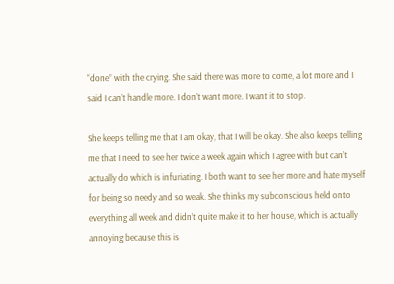“done” with the crying. She said there was more to come, a lot more and I said I can’t handle more. I don’t want more. I want it to stop.

She keeps telling me that I am okay, that I will be okay. She also keeps telling me that I need to see her twice a week again which I agree with but can’t actually do which is infuriating. I both want to see her more and hate myself for being so needy and so weak. She thinks my subconscious held onto everything all week and didn’t quite make it to her house, which is actually annoying because this is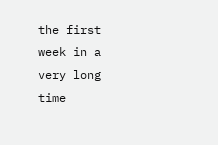the first week in a very long time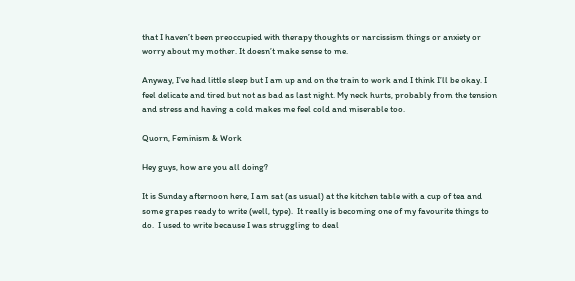that I haven’t been preoccupied with therapy thoughts or narcissism things or anxiety or worry about my mother. It doesn’t make sense to me.

Anyway, I’ve had little sleep but I am up and on the train to work and I think I’ll be okay. I feel delicate and tired but not as bad as last night. My neck hurts, probably from the tension and stress and having a cold makes me feel cold and miserable too.

Quorn, Feminism & Work

Hey guys, how are you all doing?

It is Sunday afternoon here, I am sat (as usual) at the kitchen table with a cup of tea and some grapes ready to write (well, type).  It really is becoming one of my favourite things to do.  I used to write because I was struggling to deal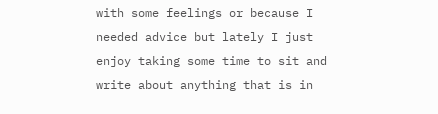with some feelings or because I needed advice but lately I just enjoy taking some time to sit and write about anything that is in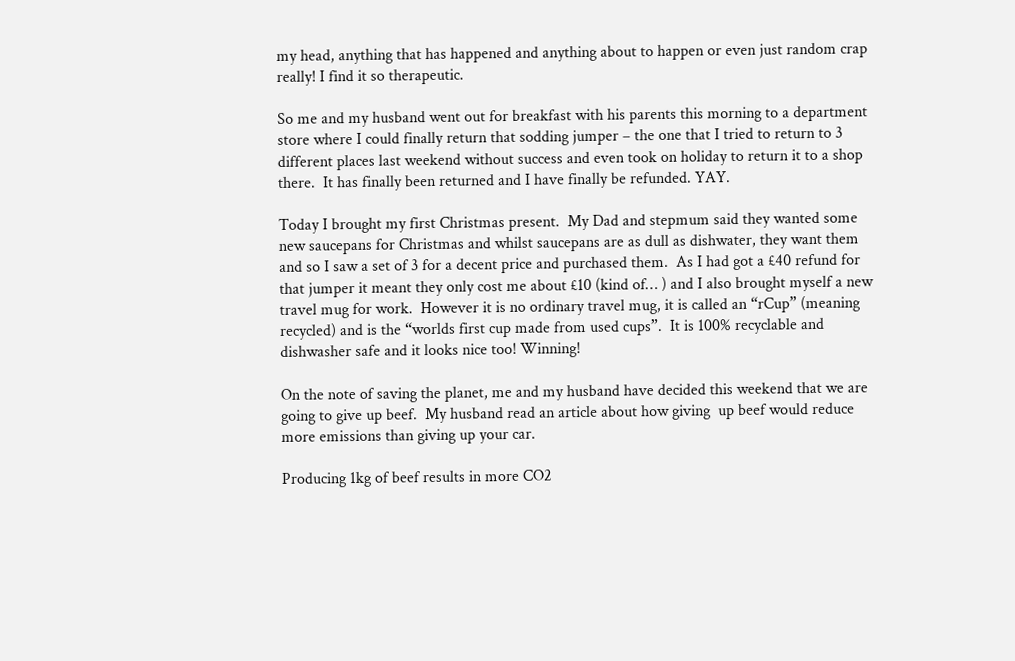my head, anything that has happened and anything about to happen or even just random crap really! I find it so therapeutic.

So me and my husband went out for breakfast with his parents this morning to a department store where I could finally return that sodding jumper – the one that I tried to return to 3 different places last weekend without success and even took on holiday to return it to a shop there.  It has finally been returned and I have finally be refunded. YAY.

Today I brought my first Christmas present.  My Dad and stepmum said they wanted some new saucepans for Christmas and whilst saucepans are as dull as dishwater, they want them and so I saw a set of 3 for a decent price and purchased them.  As I had got a £40 refund for that jumper it meant they only cost me about £10 (kind of… ) and I also brought myself a new travel mug for work.  However it is no ordinary travel mug, it is called an “rCup” (meaning recycled) and is the “worlds first cup made from used cups”.  It is 100% recyclable and dishwasher safe and it looks nice too! Winning!

On the note of saving the planet, me and my husband have decided this weekend that we are going to give up beef.  My husband read an article about how giving  up beef would reduce more emissions than giving up your car.

Producing 1kg of beef results in more CO2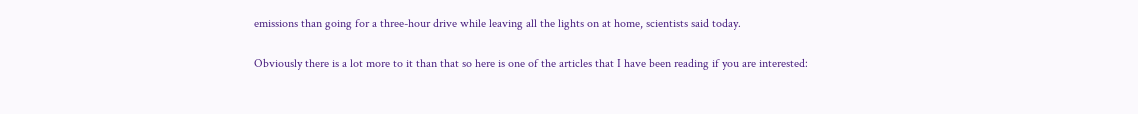emissions than going for a three-hour drive while leaving all the lights on at home, scientists said today.

Obviously there is a lot more to it than that so here is one of the articles that I have been reading if you are interested: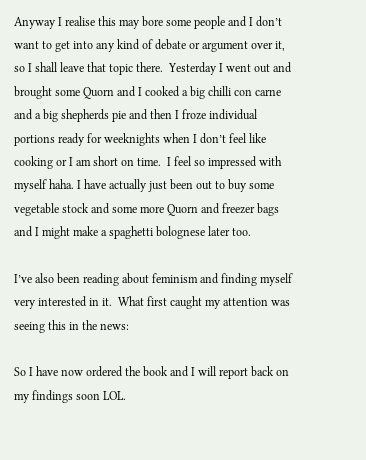Anyway I realise this may bore some people and I don’t want to get into any kind of debate or argument over it, so I shall leave that topic there.  Yesterday I went out and brought some Quorn and I cooked a big chilli con carne and a big shepherds pie and then I froze individual portions ready for weeknights when I don’t feel like cooking or I am short on time.  I feel so impressed with myself haha. I have actually just been out to buy some vegetable stock and some more Quorn and freezer bags and I might make a spaghetti bolognese later too.

I’ve also been reading about feminism and finding myself very interested in it.  What first caught my attention was seeing this in the news:

So I have now ordered the book and I will report back on my findings soon LOL.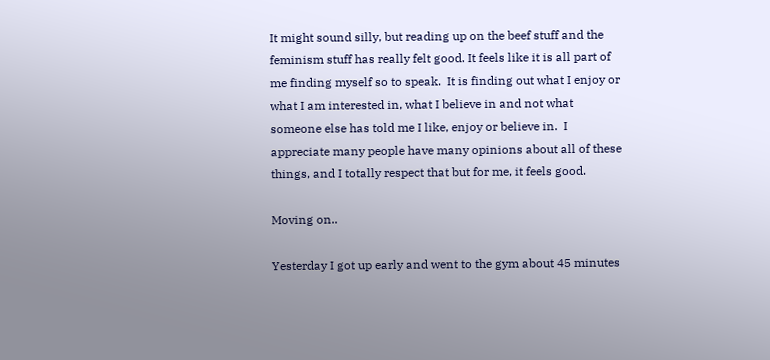It might sound silly, but reading up on the beef stuff and the feminism stuff has really felt good. It feels like it is all part of me finding myself so to speak.  It is finding out what I enjoy or what I am interested in, what I believe in and not what someone else has told me I like, enjoy or believe in.  I appreciate many people have many opinions about all of these things, and I totally respect that but for me, it feels good.

Moving on..

Yesterday I got up early and went to the gym about 45 minutes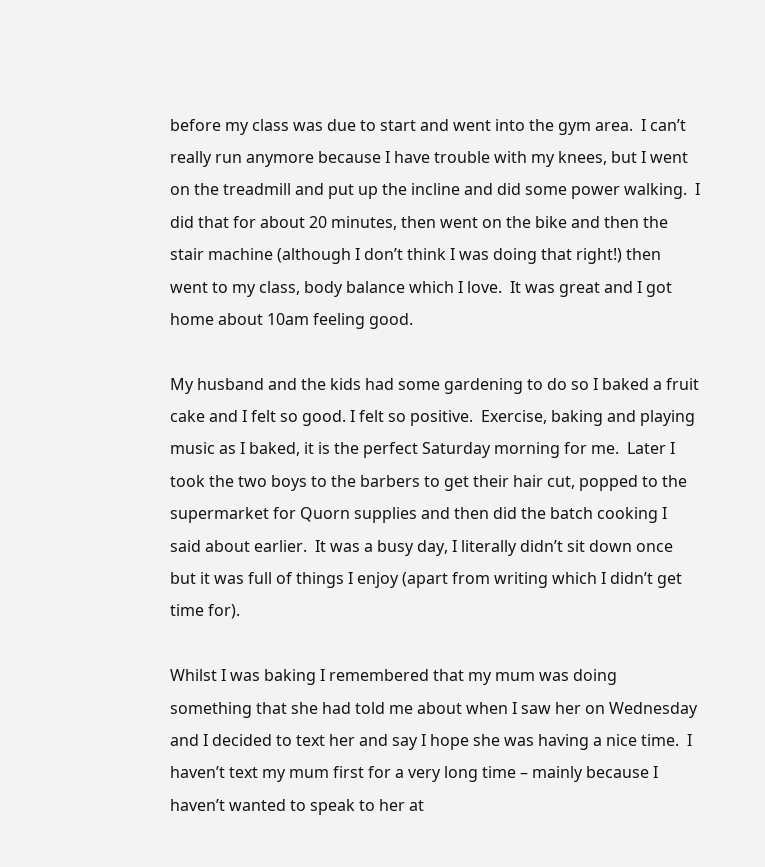before my class was due to start and went into the gym area.  I can’t really run anymore because I have trouble with my knees, but I went on the treadmill and put up the incline and did some power walking.  I did that for about 20 minutes, then went on the bike and then the stair machine (although I don’t think I was doing that right!) then went to my class, body balance which I love.  It was great and I got home about 10am feeling good.

My husband and the kids had some gardening to do so I baked a fruit cake and I felt so good. I felt so positive.  Exercise, baking and playing music as I baked, it is the perfect Saturday morning for me.  Later I took the two boys to the barbers to get their hair cut, popped to the supermarket for Quorn supplies and then did the batch cooking I said about earlier.  It was a busy day, I literally didn’t sit down once but it was full of things I enjoy (apart from writing which I didn’t get time for).

Whilst I was baking I remembered that my mum was doing something that she had told me about when I saw her on Wednesday and I decided to text her and say I hope she was having a nice time.  I haven’t text my mum first for a very long time – mainly because I haven’t wanted to speak to her at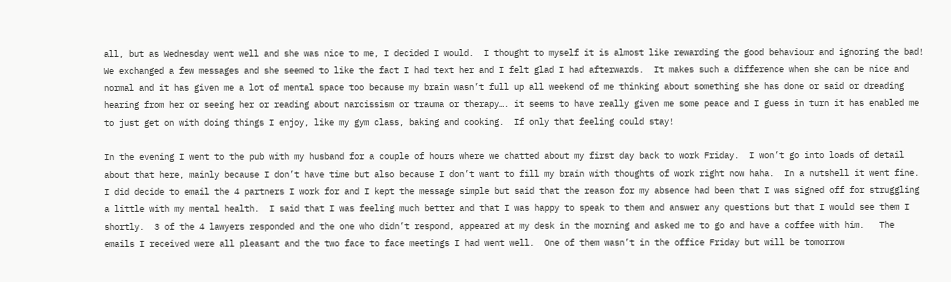all, but as Wednesday went well and she was nice to me, I decided I would.  I thought to myself it is almost like rewarding the good behaviour and ignoring the bad! We exchanged a few messages and she seemed to like the fact I had text her and I felt glad I had afterwards.  It makes such a difference when she can be nice and normal and it has given me a lot of mental space too because my brain wasn’t full up all weekend of me thinking about something she has done or said or dreading hearing from her or seeing her or reading about narcissism or trauma or therapy…. it seems to have really given me some peace and I guess in turn it has enabled me to just get on with doing things I enjoy, like my gym class, baking and cooking.  If only that feeling could stay!

In the evening I went to the pub with my husband for a couple of hours where we chatted about my first day back to work Friday.  I won’t go into loads of detail about that here, mainly because I don’t have time but also because I don’t want to fill my brain with thoughts of work right now haha.  In a nutshell it went fine. I did decide to email the 4 partners I work for and I kept the message simple but said that the reason for my absence had been that I was signed off for struggling a little with my mental health.  I said that I was feeling much better and that I was happy to speak to them and answer any questions but that I would see them I shortly.  3 of the 4 lawyers responded and the one who didn’t respond, appeared at my desk in the morning and asked me to go and have a coffee with him.   The emails I received were all pleasant and the two face to face meetings I had went well.  One of them wasn’t in the office Friday but will be tomorrow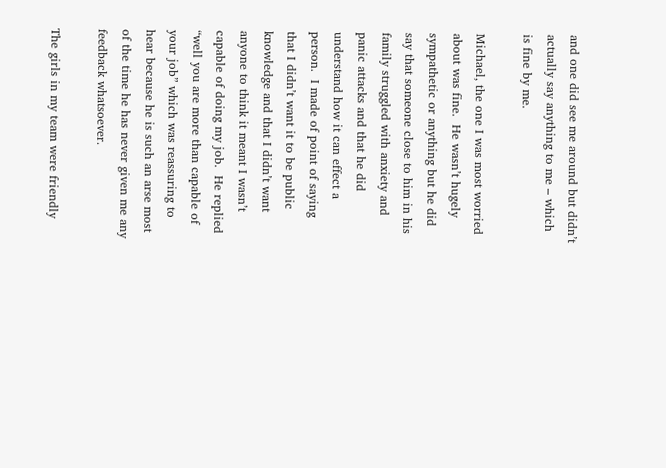and one did see me around but didn’t actually say anything to me – which is fine by me.

Michael, the one I was most worried about was fine.  He wasn’t hugely sympathetic or anything but he did say that someone close to him in his family struggled with anxiety and panic attacks and that he did understand how it can effect a person.  I made of point of saying that I didn’t want it to be public knowledge and that I didn’t want anyone to think it meant I wasn’t capable of doing my job.  He replied “well you are more than capable of your job” which was reassuring to hear because he is such an arse most of the time he has never given me any feedback whatsoever.

The girls in my team were friendly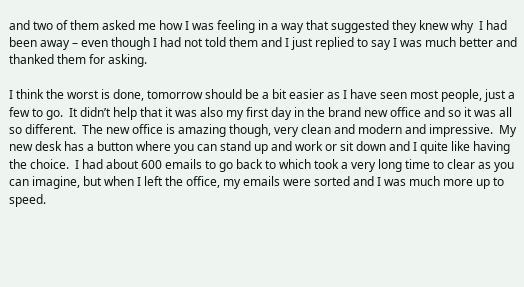and two of them asked me how I was feeling in a way that suggested they knew why  I had been away – even though I had not told them and I just replied to say I was much better and thanked them for asking.

I think the worst is done, tomorrow should be a bit easier as I have seen most people, just a few to go.  It didn’t help that it was also my first day in the brand new office and so it was all so different.  The new office is amazing though, very clean and modern and impressive.  My new desk has a button where you can stand up and work or sit down and I quite like having the choice.  I had about 600 emails to go back to which took a very long time to clear as you can imagine, but when I left the office, my emails were sorted and I was much more up to speed.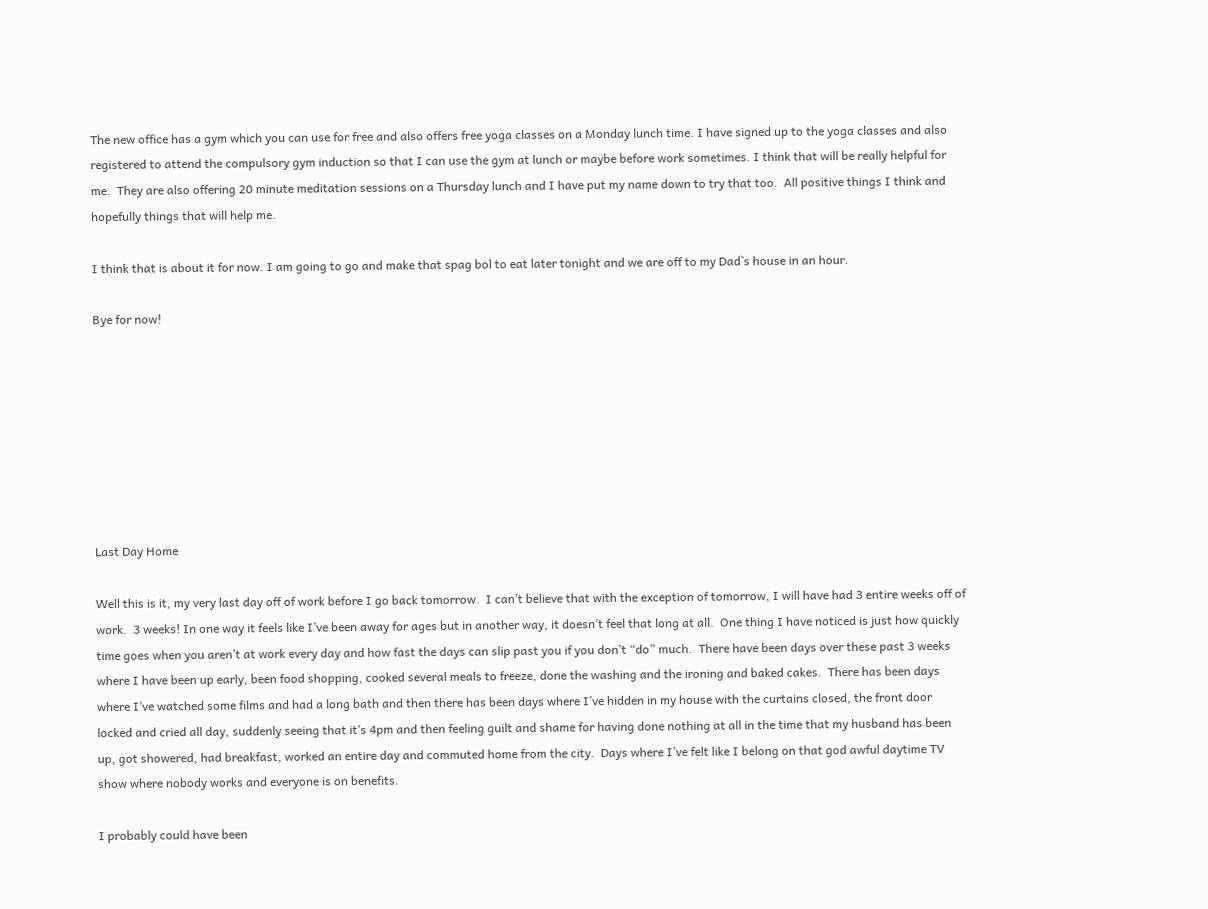The new office has a gym which you can use for free and also offers free yoga classes on a Monday lunch time. I have signed up to the yoga classes and also registered to attend the compulsory gym induction so that I can use the gym at lunch or maybe before work sometimes. I think that will be really helpful for me.  They are also offering 20 minute meditation sessions on a Thursday lunch and I have put my name down to try that too.  All positive things I think and hopefully things that will help me.

I think that is about it for now. I am going to go and make that spag bol to eat later tonight and we are off to my Dad`s house in an hour.

Bye for now!








Last Day Home

Well this is it, my very last day off of work before I go back tomorrow.  I can’t believe that with the exception of tomorrow, I will have had 3 entire weeks off of work.  3 weeks! In one way it feels like I’ve been away for ages but in another way, it doesn’t feel that long at all.  One thing I have noticed is just how quickly time goes when you aren’t at work every day and how fast the days can slip past you if you don’t “do” much.  There have been days over these past 3 weeks where I have been up early, been food shopping, cooked several meals to freeze, done the washing and the ironing and baked cakes.  There has been days where I’ve watched some films and had a long bath and then there has been days where I’ve hidden in my house with the curtains closed, the front door locked and cried all day, suddenly seeing that it’s 4pm and then feeling guilt and shame for having done nothing at all in the time that my husband has been up, got showered, had breakfast, worked an entire day and commuted home from the city.  Days where I’ve felt like I belong on that god awful daytime TV show where nobody works and everyone is on benefits.

I probably could have been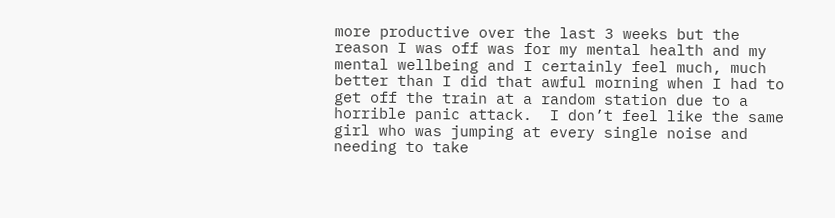more productive over the last 3 weeks but the reason I was off was for my mental health and my mental wellbeing and I certainly feel much, much better than I did that awful morning when I had to get off the train at a random station due to a horrible panic attack.  I don’t feel like the same girl who was jumping at every single noise and needing to take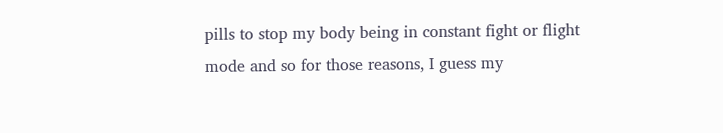pills to stop my body being in constant fight or flight mode and so for those reasons, I guess my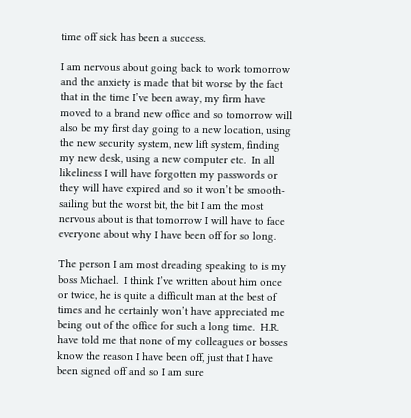time off sick has been a success.

I am nervous about going back to work tomorrow and the anxiety is made that bit worse by the fact that in the time I’ve been away, my firm have moved to a brand new office and so tomorrow will also be my first day going to a new location, using the new security system, new lift system, finding my new desk, using a new computer etc.  In all likeliness I will have forgotten my passwords or they will have expired and so it won’t be smooth-sailing but the worst bit, the bit I am the most nervous about is that tomorrow I will have to face everyone about why I have been off for so long.

The person I am most dreading speaking to is my boss Michael.  I think I’ve written about him once or twice, he is quite a difficult man at the best of times and he certainly won’t have appreciated me being out of the office for such a long time.  H.R. have told me that none of my colleagues or bosses know the reason I have been off, just that I have been signed off and so I am sure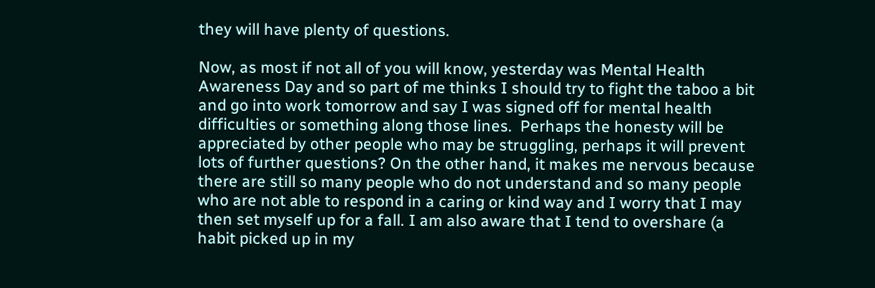they will have plenty of questions.

Now, as most if not all of you will know, yesterday was Mental Health Awareness Day and so part of me thinks I should try to fight the taboo a bit and go into work tomorrow and say I was signed off for mental health difficulties or something along those lines.  Perhaps the honesty will be appreciated by other people who may be struggling, perhaps it will prevent lots of further questions? On the other hand, it makes me nervous because there are still so many people who do not understand and so many people who are not able to respond in a caring or kind way and I worry that I may then set myself up for a fall. I am also aware that I tend to overshare (a habit picked up in my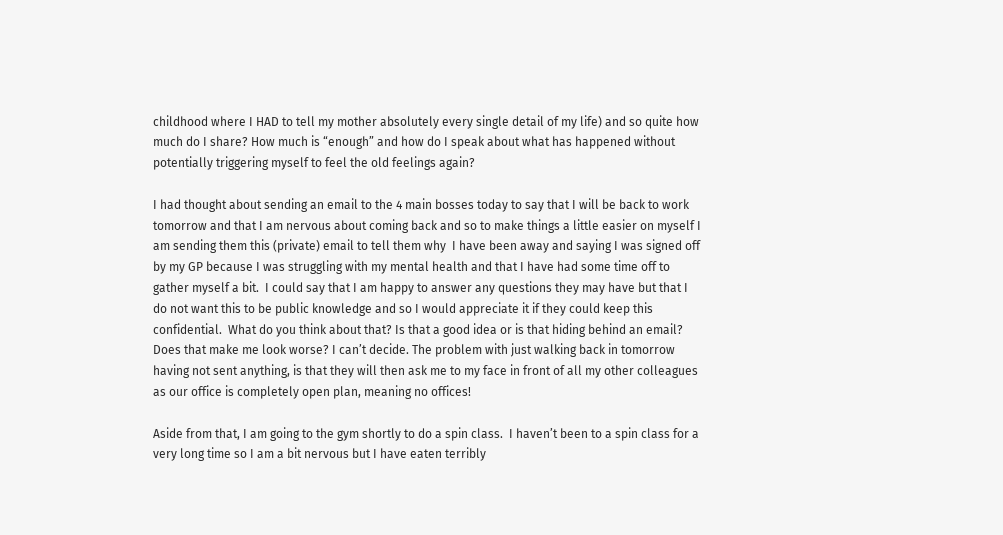childhood where I HAD to tell my mother absolutely every single detail of my life) and so quite how much do I share? How much is “enough” and how do I speak about what has happened without potentially triggering myself to feel the old feelings again?

I had thought about sending an email to the 4 main bosses today to say that I will be back to work tomorrow and that I am nervous about coming back and so to make things a little easier on myself I am sending them this (private) email to tell them why  I have been away and saying I was signed off by my GP because I was struggling with my mental health and that I have had some time off to gather myself a bit.  I could say that I am happy to answer any questions they may have but that I do not want this to be public knowledge and so I would appreciate it if they could keep this confidential.  What do you think about that? Is that a good idea or is that hiding behind an email? Does that make me look worse? I can’t decide. The problem with just walking back in tomorrow having not sent anything, is that they will then ask me to my face in front of all my other colleagues as our office is completely open plan, meaning no offices!

Aside from that, I am going to the gym shortly to do a spin class.  I haven’t been to a spin class for a very long time so I am a bit nervous but I have eaten terribly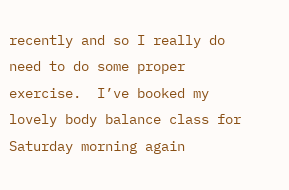recently and so I really do need to do some proper exercise.  I’ve booked my lovely body balance class for Saturday morning again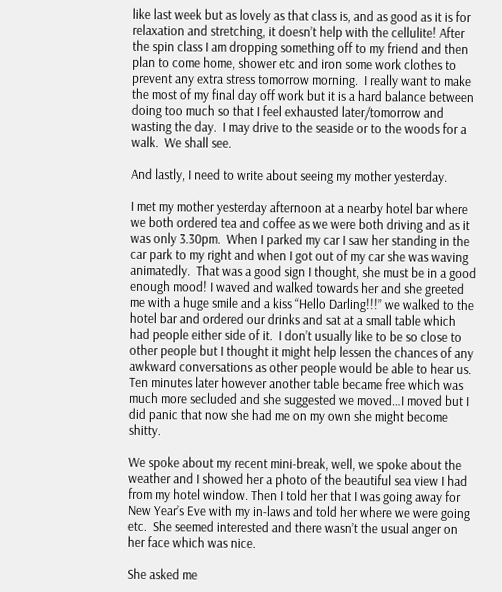like last week but as lovely as that class is, and as good as it is for relaxation and stretching, it doesn’t help with the cellulite! After the spin class I am dropping something off to my friend and then plan to come home, shower etc and iron some work clothes to prevent any extra stress tomorrow morning.  I really want to make the most of my final day off work but it is a hard balance between doing too much so that I feel exhausted later/tomorrow and wasting the day.  I may drive to the seaside or to the woods for a walk.  We shall see.

And lastly, I need to write about seeing my mother yesterday.

I met my mother yesterday afternoon at a nearby hotel bar where we both ordered tea and coffee as we were both driving and as it was only 3.30pm.  When I parked my car I saw her standing in the car park to my right and when I got out of my car she was waving animatedly.  That was a good sign I thought, she must be in a good enough mood! I waved and walked towards her and she greeted me with a huge smile and a kiss “Hello Darling!!!” we walked to the hotel bar and ordered our drinks and sat at a small table which had people either side of it.  I don’t usually like to be so close to other people but I thought it might help lessen the chances of any awkward conversations as other people would be able to hear us.  Ten minutes later however another table became free which was much more secluded and she suggested we moved…I moved but I did panic that now she had me on my own she might become shitty.

We spoke about my recent mini-break, well, we spoke about the weather and I showed her a photo of the beautiful sea view I had from my hotel window. Then I told her that I was going away for New Year’s Eve with my in-laws and told her where we were going etc.  She seemed interested and there wasn’t the usual anger on her face which was nice.

She asked me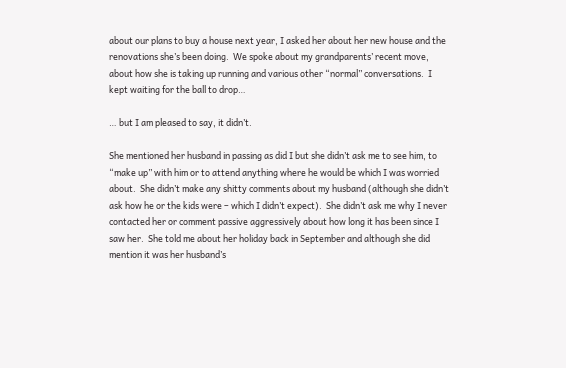about our plans to buy a house next year, I asked her about her new house and the renovations she’s been doing.  We spoke about my grandparents’ recent move, about how she is taking up running and various other “normal” conversations.  I kept waiting for the ball to drop…

… but I am pleased to say, it didn’t.

She mentioned her husband in passing as did I but she didn’t ask me to see him, to “make up” with him or to attend anything where he would be which I was worried about.  She didn’t make any shitty comments about my husband (although she didn’t ask how he or the kids were – which I didn’t expect).  She didn’t ask me why I never contacted her or comment passive aggressively about how long it has been since I saw her.  She told me about her holiday back in September and although she did mention it was her husband’s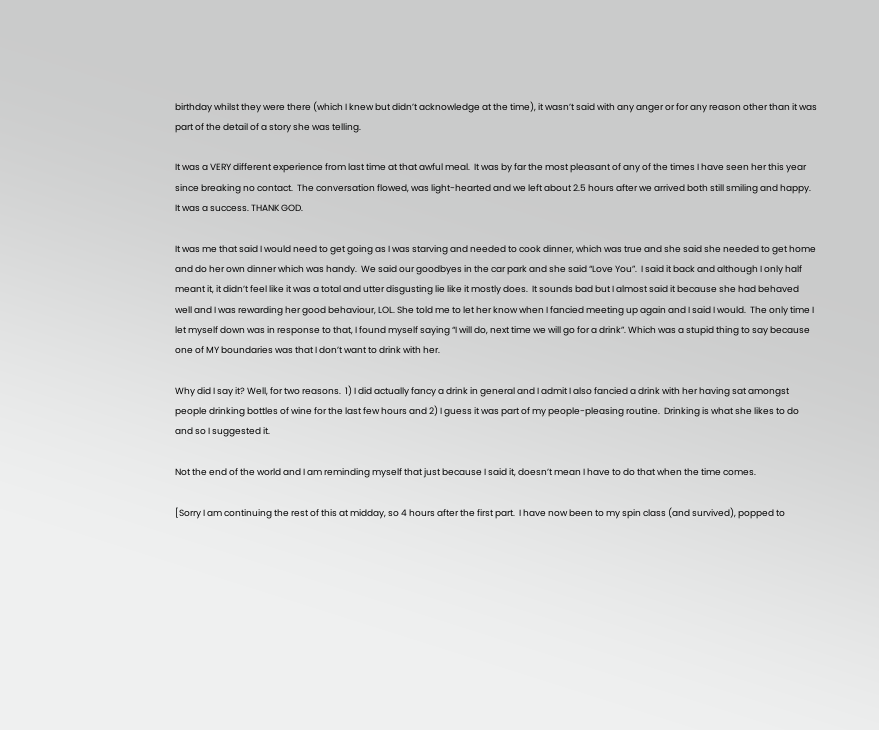birthday whilst they were there (which I knew but didn’t acknowledge at the time), it wasn’t said with any anger or for any reason other than it was part of the detail of a story she was telling.

It was a VERY different experience from last time at that awful meal.  It was by far the most pleasant of any of the times I have seen her this year since breaking no contact.  The conversation flowed, was light-hearted and we left about 2.5 hours after we arrived both still smiling and happy.  It was a success. THANK GOD.

It was me that said I would need to get going as I was starving and needed to cook dinner, which was true and she said she needed to get home and do her own dinner which was handy.  We said our goodbyes in the car park and she said “Love You”.  I said it back and although I only half meant it, it didn’t feel like it was a total and utter disgusting lie like it mostly does.  It sounds bad but I almost said it because she had behaved well and I was rewarding her good behaviour, LOL. She told me to let her know when I fancied meeting up again and I said I would.  The only time I let myself down was in response to that, I found myself saying “I will do, next time we will go for a drink”. Which was a stupid thing to say because one of MY boundaries was that I don’t want to drink with her.

Why did I say it? Well, for two reasons.  1) I did actually fancy a drink in general and I admit I also fancied a drink with her having sat amongst people drinking bottles of wine for the last few hours and 2) I guess it was part of my people-pleasing routine.  Drinking is what she likes to do and so I suggested it.

Not the end of the world and I am reminding myself that just because I said it, doesn’t mean I have to do that when the time comes.

[Sorry I am continuing the rest of this at midday, so 4 hours after the first part.  I have now been to my spin class (and survived), popped to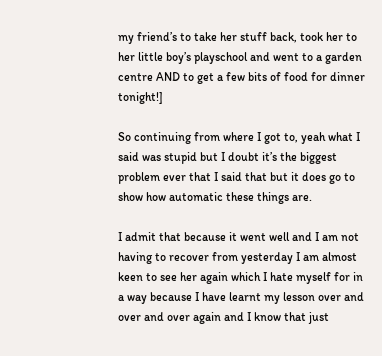my friend’s to take her stuff back, took her to her little boy’s playschool and went to a garden centre AND to get a few bits of food for dinner tonight!]

So continuing from where I got to, yeah what I said was stupid but I doubt it’s the biggest problem ever that I said that but it does go to show how automatic these things are.

I admit that because it went well and I am not having to recover from yesterday I am almost keen to see her again which I hate myself for in a way because I have learnt my lesson over and over and over again and I know that just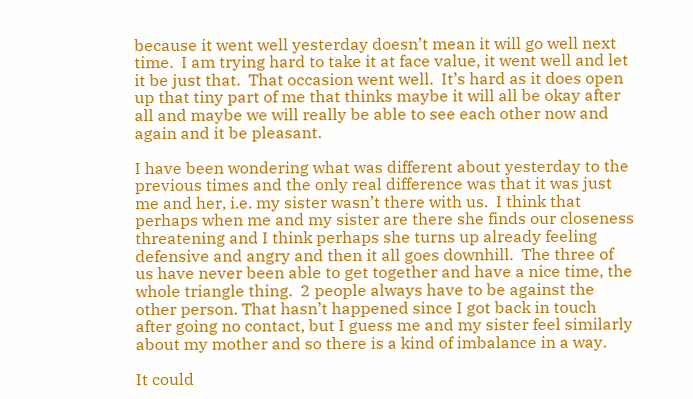because it went well yesterday doesn’t mean it will go well next time.  I am trying hard to take it at face value, it went well and let it be just that.  That occasion went well.  It’s hard as it does open up that tiny part of me that thinks maybe it will all be okay after all and maybe we will really be able to see each other now and again and it be pleasant.

I have been wondering what was different about yesterday to the previous times and the only real difference was that it was just me and her, i.e. my sister wasn’t there with us.  I think that perhaps when me and my sister are there she finds our closeness threatening and I think perhaps she turns up already feeling defensive and angry and then it all goes downhill.  The three of us have never been able to get together and have a nice time, the whole triangle thing.  2 people always have to be against the other person. That hasn’t happened since I got back in touch after going no contact, but I guess me and my sister feel similarly about my mother and so there is a kind of imbalance in a way.

It could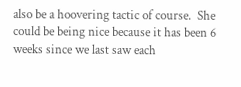also be a hoovering tactic of course.  She could be being nice because it has been 6 weeks since we last saw each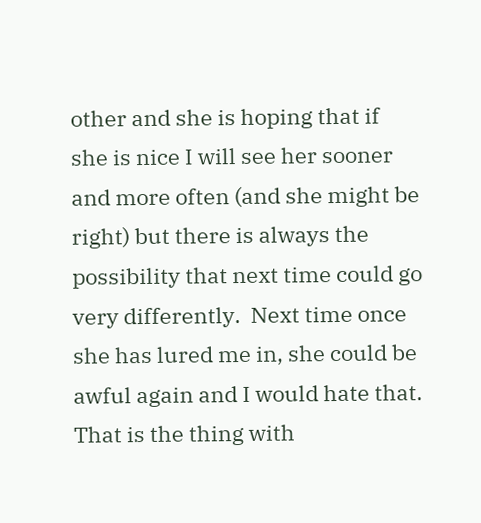other and she is hoping that if she is nice I will see her sooner and more often (and she might be right) but there is always the possibility that next time could go very differently.  Next time once she has lured me in, she could be awful again and I would hate that.  That is the thing with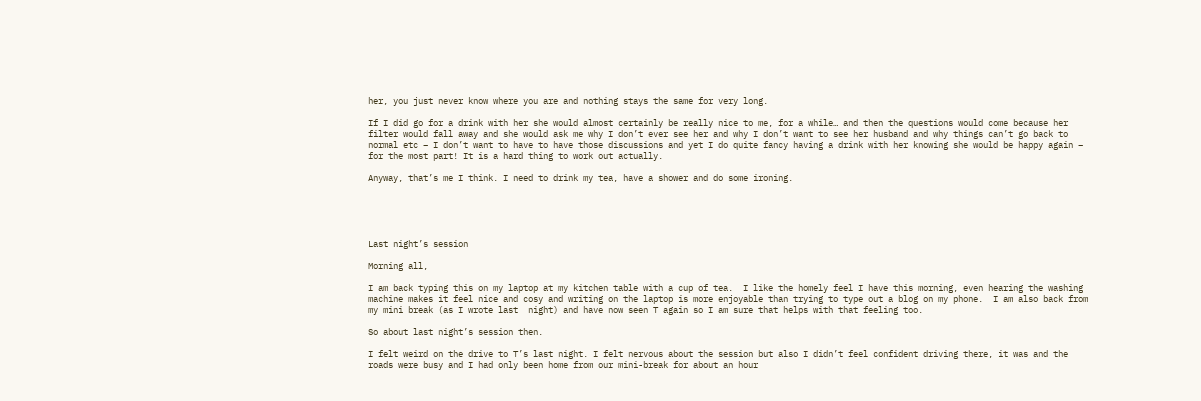her, you just never know where you are and nothing stays the same for very long.

If I did go for a drink with her she would almost certainly be really nice to me, for a while… and then the questions would come because her filter would fall away and she would ask me why I don’t ever see her and why I don’t want to see her husband and why things can’t go back to normal etc – I don’t want to have to have those discussions and yet I do quite fancy having a drink with her knowing she would be happy again – for the most part! It is a hard thing to work out actually.

Anyway, that’s me I think. I need to drink my tea, have a shower and do some ironing.





Last night’s session

Morning all,

I am back typing this on my laptop at my kitchen table with a cup of tea.  I like the homely feel I have this morning, even hearing the washing machine makes it feel nice and cosy and writing on the laptop is more enjoyable than trying to type out a blog on my phone.  I am also back from my mini break (as I wrote last  night) and have now seen T again so I am sure that helps with that feeling too.

So about last night’s session then.

I felt weird on the drive to T’s last night. I felt nervous about the session but also I didn’t feel confident driving there, it was and the roads were busy and I had only been home from our mini-break for about an hour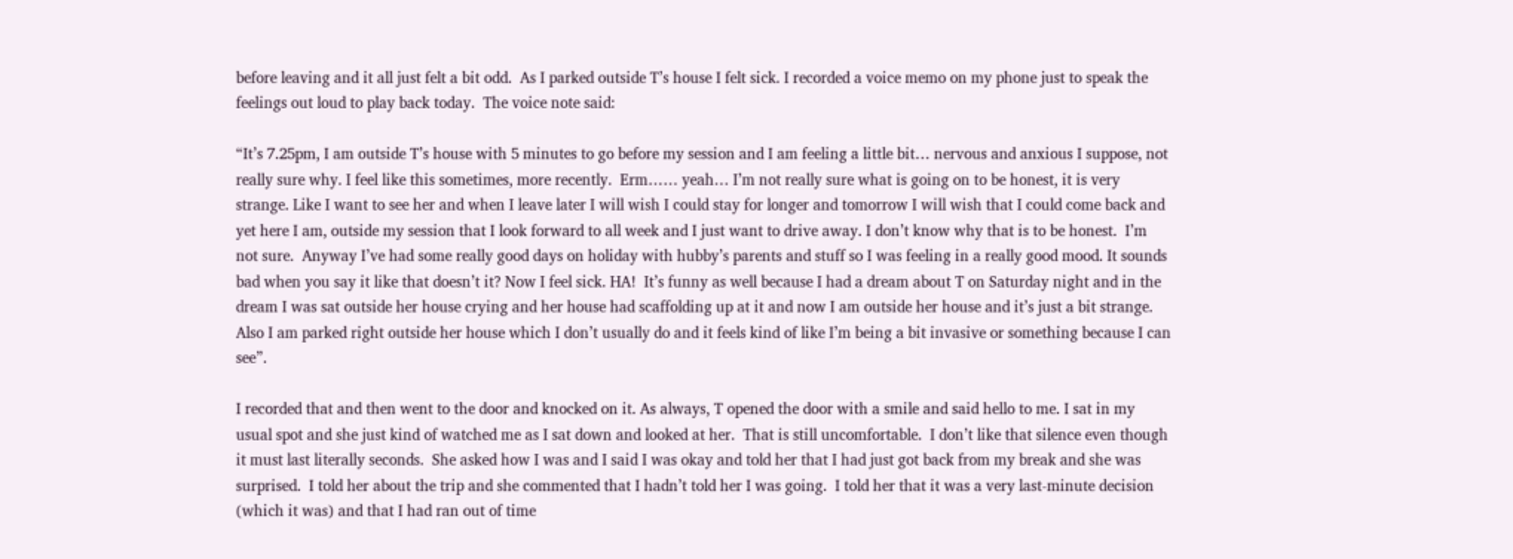before leaving and it all just felt a bit odd.  As I parked outside T’s house I felt sick. I recorded a voice memo on my phone just to speak the feelings out loud to play back today.  The voice note said:

“It’s 7.25pm, I am outside T’s house with 5 minutes to go before my session and I am feeling a little bit… nervous and anxious I suppose, not really sure why. I feel like this sometimes, more recently.  Erm…… yeah… I’m not really sure what is going on to be honest, it is very strange. Like I want to see her and when I leave later I will wish I could stay for longer and tomorrow I will wish that I could come back and yet here I am, outside my session that I look forward to all week and I just want to drive away. I don’t know why that is to be honest.  I’m not sure.  Anyway I’ve had some really good days on holiday with hubby’s parents and stuff so I was feeling in a really good mood. It sounds bad when you say it like that doesn’t it? Now I feel sick. HA!  It’s funny as well because I had a dream about T on Saturday night and in the dream I was sat outside her house crying and her house had scaffolding up at it and now I am outside her house and it’s just a bit strange. Also I am parked right outside her house which I don’t usually do and it feels kind of like I’m being a bit invasive or something because I can see”.

I recorded that and then went to the door and knocked on it. As always, T opened the door with a smile and said hello to me. I sat in my usual spot and she just kind of watched me as I sat down and looked at her.  That is still uncomfortable.  I don’t like that silence even though it must last literally seconds.  She asked how I was and I said I was okay and told her that I had just got back from my break and she was surprised.  I told her about the trip and she commented that I hadn’t told her I was going.  I told her that it was a very last-minute decision (which it was) and that I had ran out of time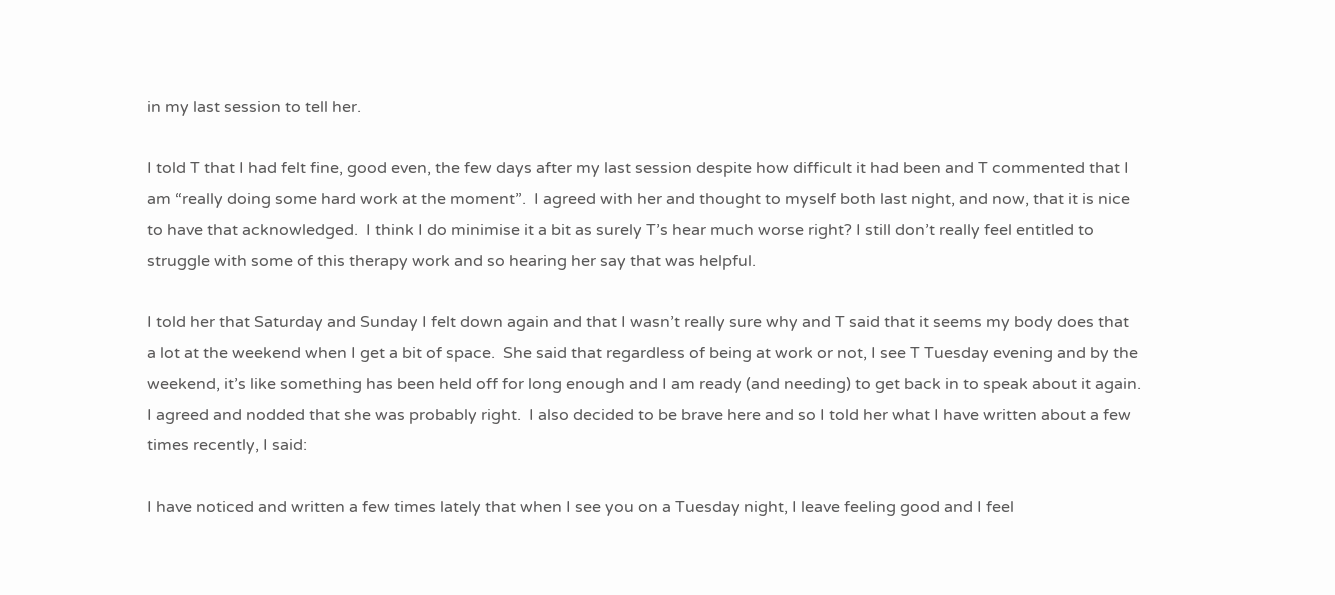in my last session to tell her.

I told T that I had felt fine, good even, the few days after my last session despite how difficult it had been and T commented that I am “really doing some hard work at the moment”.  I agreed with her and thought to myself both last night, and now, that it is nice to have that acknowledged.  I think I do minimise it a bit as surely T’s hear much worse right? I still don’t really feel entitled to struggle with some of this therapy work and so hearing her say that was helpful.

I told her that Saturday and Sunday I felt down again and that I wasn’t really sure why and T said that it seems my body does that a lot at the weekend when I get a bit of space.  She said that regardless of being at work or not, I see T Tuesday evening and by the weekend, it’s like something has been held off for long enough and I am ready (and needing) to get back in to speak about it again.  I agreed and nodded that she was probably right.  I also decided to be brave here and so I told her what I have written about a few times recently, I said:

I have noticed and written a few times lately that when I see you on a Tuesday night, I leave feeling good and I feel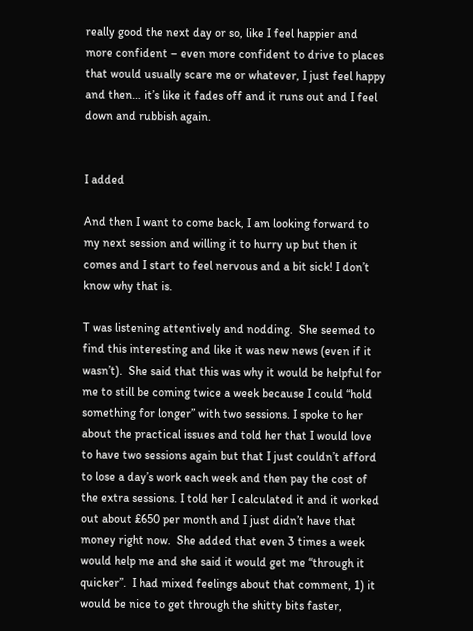really good the next day or so, like I feel happier and more confident – even more confident to drive to places that would usually scare me or whatever, I just feel happy and then… it’s like it fades off and it runs out and I feel down and rubbish again.


I added

And then I want to come back, I am looking forward to my next session and willing it to hurry up but then it comes and I start to feel nervous and a bit sick! I don’t know why that is.

T was listening attentively and nodding.  She seemed to find this interesting and like it was new news (even if it wasn’t).  She said that this was why it would be helpful for me to still be coming twice a week because I could “hold something for longer” with two sessions. I spoke to her about the practical issues and told her that I would love to have two sessions again but that I just couldn’t afford to lose a day’s work each week and then pay the cost of the extra sessions. I told her I calculated it and it worked out about £650 per month and I just didn’t have that money right now.  She added that even 3 times a week would help me and she said it would get me “through it quicker”.  I had mixed feelings about that comment, 1) it would be nice to get through the shitty bits faster,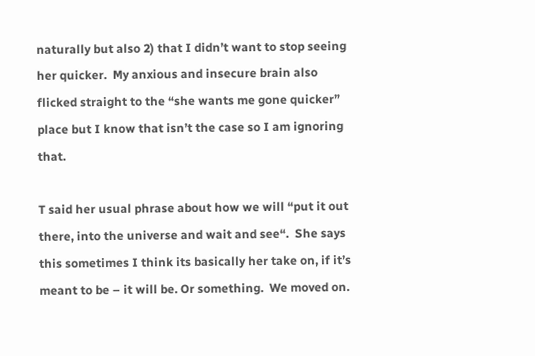naturally but also 2) that I didn’t want to stop seeing her quicker.  My anxious and insecure brain also flicked straight to the “she wants me gone quicker” place but I know that isn’t the case so I am ignoring that.

T said her usual phrase about how we will “put it out there, into the universe and wait and see“.  She says this sometimes I think its basically her take on, if it’s meant to be – it will be. Or something.  We moved on.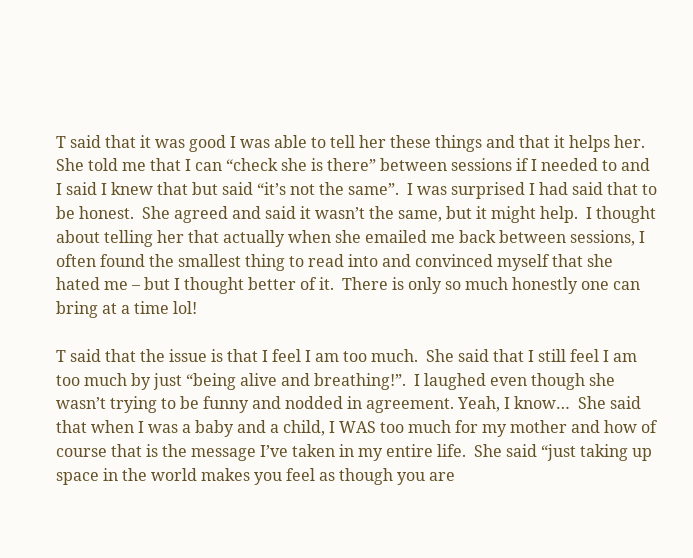T said that it was good I was able to tell her these things and that it helps her.  She told me that I can “check she is there” between sessions if I needed to and I said I knew that but said “it’s not the same”.  I was surprised I had said that to be honest.  She agreed and said it wasn’t the same, but it might help.  I thought about telling her that actually when she emailed me back between sessions, I often found the smallest thing to read into and convinced myself that she hated me – but I thought better of it.  There is only so much honestly one can bring at a time lol!

T said that the issue is that I feel I am too much.  She said that I still feel I am too much by just “being alive and breathing!”.  I laughed even though she wasn’t trying to be funny and nodded in agreement. Yeah, I know…  She said that when I was a baby and a child, I WAS too much for my mother and how of course that is the message I’ve taken in my entire life.  She said “just taking up space in the world makes you feel as though you are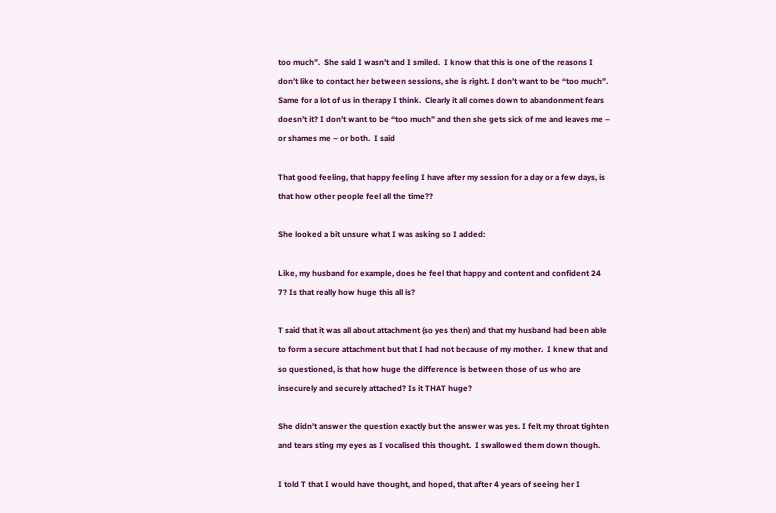too much”.  She said I wasn’t and I smiled.  I know that this is one of the reasons I don’t like to contact her between sessions, she is right. I don’t want to be “too much”.  Same for a lot of us in therapy I think.  Clearly it all comes down to abandonment fears doesn’t it? I don’t want to be “too much” and then she gets sick of me and leaves me – or shames me – or both.  I said

That good feeling, that happy feeling I have after my session for a day or a few days, is that how other people feel all the time??

She looked a bit unsure what I was asking so I added:

Like, my husband for example, does he feel that happy and content and confident 24 7? Is that really how huge this all is?

T said that it was all about attachment (so yes then) and that my husband had been able to form a secure attachment but that I had not because of my mother.  I knew that and so questioned, is that how huge the difference is between those of us who are insecurely and securely attached? Is it THAT huge?

She didn’t answer the question exactly but the answer was yes. I felt my throat tighten and tears sting my eyes as I vocalised this thought.  I swallowed them down though.

I told T that I would have thought, and hoped, that after 4 years of seeing her I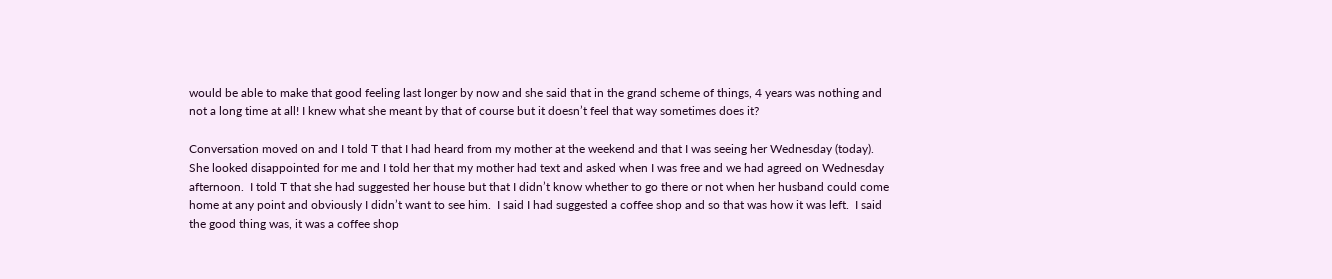would be able to make that good feeling last longer by now and she said that in the grand scheme of things, 4 years was nothing and not a long time at all! I knew what she meant by that of course but it doesn’t feel that way sometimes does it?

Conversation moved on and I told T that I had heard from my mother at the weekend and that I was seeing her Wednesday (today). She looked disappointed for me and I told her that my mother had text and asked when I was free and we had agreed on Wednesday afternoon.  I told T that she had suggested her house but that I didn’t know whether to go there or not when her husband could come home at any point and obviously I didn’t want to see him.  I said I had suggested a coffee shop and so that was how it was left.  I said the good thing was, it was a coffee shop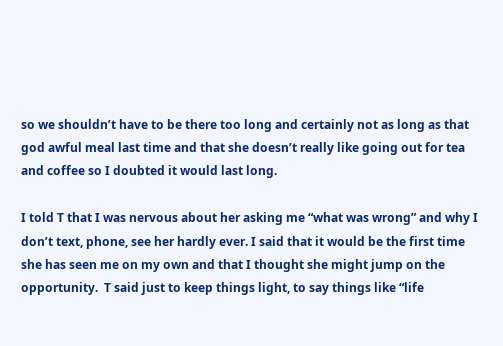so we shouldn’t have to be there too long and certainly not as long as that god awful meal last time and that she doesn’t really like going out for tea and coffee so I doubted it would last long.

I told T that I was nervous about her asking me “what was wrong” and why I don’t text, phone, see her hardly ever. I said that it would be the first time she has seen me on my own and that I thought she might jump on the opportunity.  T said just to keep things light, to say things like “life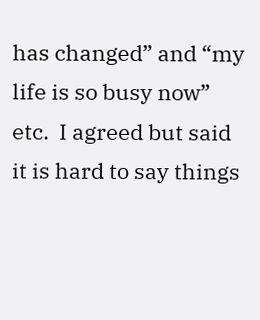has changed” and “my life is so busy now” etc.  I agreed but said it is hard to say things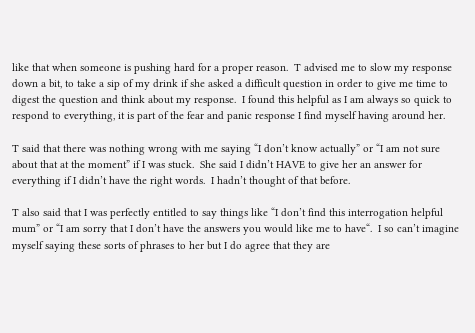like that when someone is pushing hard for a proper reason.  T advised me to slow my response down a bit, to take a sip of my drink if she asked a difficult question in order to give me time to digest the question and think about my response.  I found this helpful as I am always so quick to respond to everything, it is part of the fear and panic response I find myself having around her.

T said that there was nothing wrong with me saying “I don’t know actually” or “I am not sure about that at the moment” if I was stuck.  She said I didn’t HAVE to give her an answer for everything if I didn’t have the right words.  I hadn’t thought of that before.

T also said that I was perfectly entitled to say things like “I don’t find this interrogation helpful mum” or “I am sorry that I don’t have the answers you would like me to have“.  I so can’t imagine myself saying these sorts of phrases to her but I do agree that they are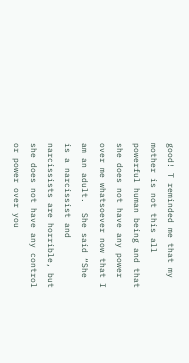good! T reminded me that my mother is not this all powerful human being and that she does not have any power over me whatsoever now that I am an adult.  She said “She is a narcissist and narcissists are horrible, but she does not have any control or power over you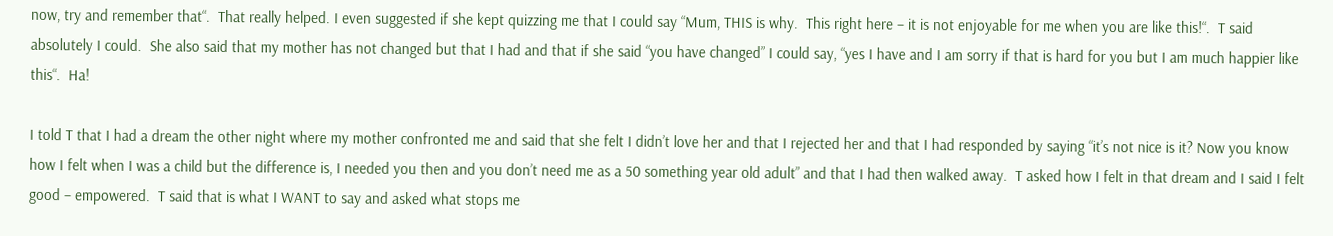now, try and remember that“.  That really helped. I even suggested if she kept quizzing me that I could say “Mum, THIS is why.  This right here – it is not enjoyable for me when you are like this!“.  T said absolutely I could.  She also said that my mother has not changed but that I had and that if she said “you have changed” I could say, “yes I have and I am sorry if that is hard for you but I am much happier like this“.  Ha!

I told T that I had a dream the other night where my mother confronted me and said that she felt I didn’t love her and that I rejected her and that I had responded by saying “it’s not nice is it? Now you know how I felt when I was a child but the difference is, I needed you then and you don’t need me as a 50 something year old adult” and that I had then walked away.  T asked how I felt in that dream and I said I felt good – empowered.  T said that is what I WANT to say and asked what stops me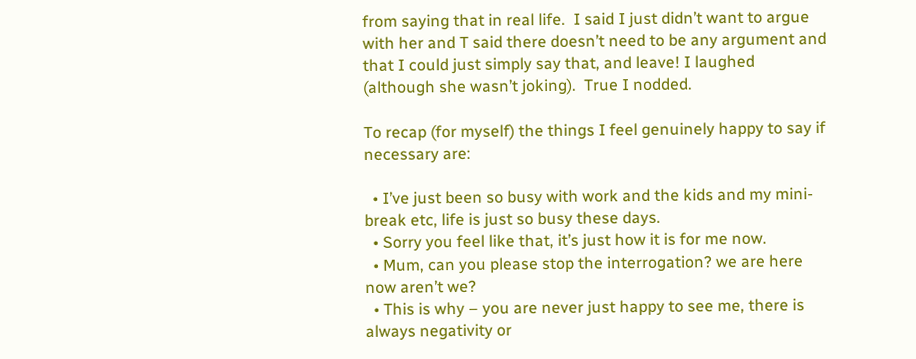from saying that in real life.  I said I just didn’t want to argue with her and T said there doesn’t need to be any argument and that I could just simply say that, and leave! I laughed (although she wasn’t joking).  True I nodded.

To recap (for myself) the things I feel genuinely happy to say if necessary are:

  • I’ve just been so busy with work and the kids and my mini-break etc, life is just so busy these days.
  • Sorry you feel like that, it’s just how it is for me now.
  • Mum, can you please stop the interrogation? we are here now aren’t we?
  • This is why – you are never just happy to see me, there is always negativity or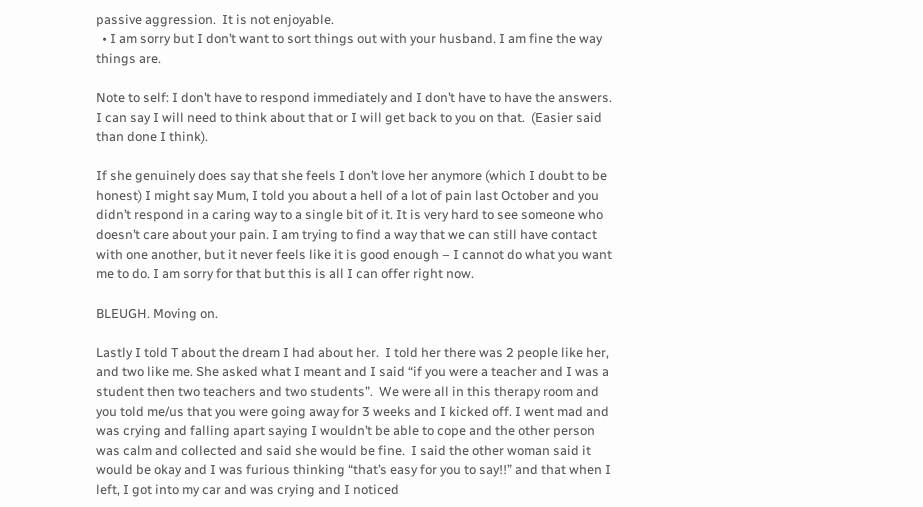passive aggression.  It is not enjoyable.
  • I am sorry but I don’t want to sort things out with your husband. I am fine the way things are.

Note to self: I don’t have to respond immediately and I don’t have to have the answers.  I can say I will need to think about that or I will get back to you on that.  (Easier said than done I think).

If she genuinely does say that she feels I don’t love her anymore (which I doubt to be honest) I might say Mum, I told you about a hell of a lot of pain last October and you didn’t respond in a caring way to a single bit of it. It is very hard to see someone who doesn’t care about your pain. I am trying to find a way that we can still have contact with one another, but it never feels like it is good enough – I cannot do what you want me to do. I am sorry for that but this is all I can offer right now.

BLEUGH. Moving on.

Lastly I told T about the dream I had about her.  I told her there was 2 people like her, and two like me. She asked what I meant and I said “if you were a teacher and I was a student then two teachers and two students”.  We were all in this therapy room and you told me/us that you were going away for 3 weeks and I kicked off. I went mad and was crying and falling apart saying I wouldn’t be able to cope and the other person was calm and collected and said she would be fine.  I said the other woman said it would be okay and I was furious thinking “that’s easy for you to say!!” and that when I left, I got into my car and was crying and I noticed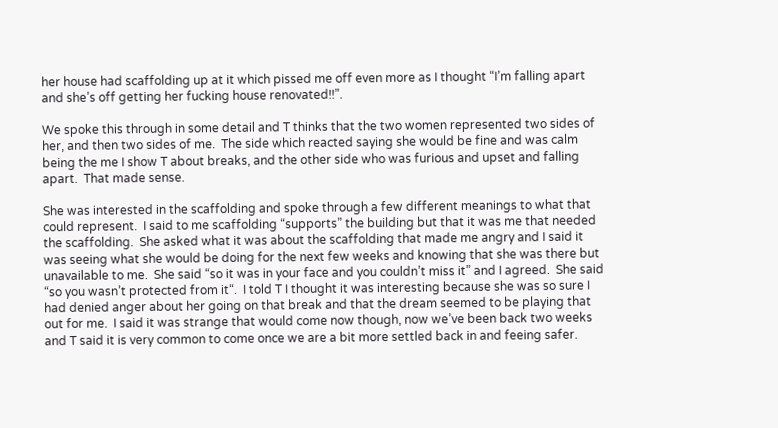her house had scaffolding up at it which pissed me off even more as I thought “I’m falling apart and she’s off getting her fucking house renovated!!”.

We spoke this through in some detail and T thinks that the two women represented two sides of her, and then two sides of me.  The side which reacted saying she would be fine and was calm being the me I show T about breaks, and the other side who was furious and upset and falling apart.  That made sense.

She was interested in the scaffolding and spoke through a few different meanings to what that could represent.  I said to me scaffolding “supports” the building but that it was me that needed the scaffolding.  She asked what it was about the scaffolding that made me angry and I said it was seeing what she would be doing for the next few weeks and knowing that she was there but unavailable to me.  She said “so it was in your face and you couldn’t miss it” and I agreed.  She said “so you wasn’t protected from it“.  I told T I thought it was interesting because she was so sure I had denied anger about her going on that break and that the dream seemed to be playing that out for me.  I said it was strange that would come now though, now we’ve been back two weeks and T said it is very common to come once we are a bit more settled back in and feeing safer.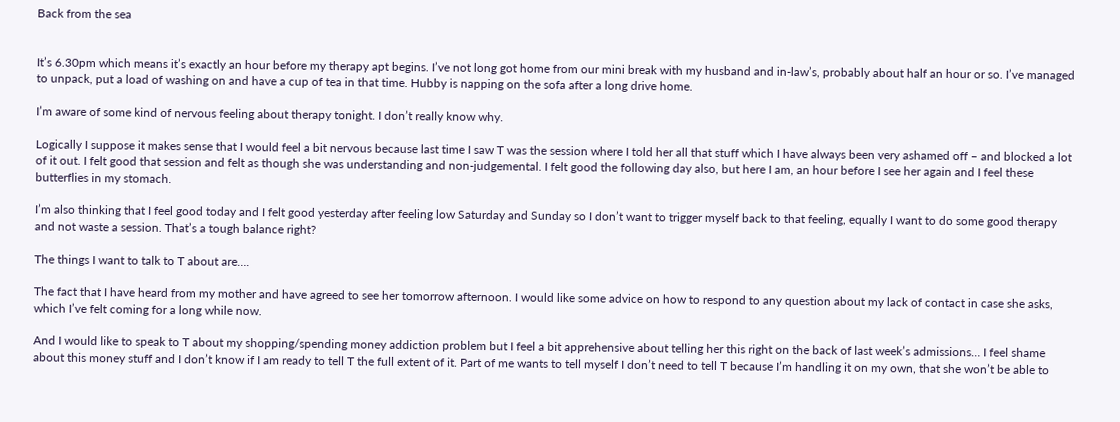Back from the sea


It’s 6.30pm which means it’s exactly an hour before my therapy apt begins. I’ve not long got home from our mini break with my husband and in-law’s, probably about half an hour or so. I’ve managed to unpack, put a load of washing on and have a cup of tea in that time. Hubby is napping on the sofa after a long drive home.

I’m aware of some kind of nervous feeling about therapy tonight. I don’t really know why.

Logically I suppose it makes sense that I would feel a bit nervous because last time I saw T was the session where I told her all that stuff which I have always been very ashamed off – and blocked a lot of it out. I felt good that session and felt as though she was understanding and non-judgemental. I felt good the following day also, but here I am, an hour before I see her again and I feel these butterflies in my stomach.

I’m also thinking that I feel good today and I felt good yesterday after feeling low Saturday and Sunday so I don’t want to trigger myself back to that feeling, equally I want to do some good therapy and not waste a session. That’s a tough balance right?

The things I want to talk to T about are….

The fact that I have heard from my mother and have agreed to see her tomorrow afternoon. I would like some advice on how to respond to any question about my lack of contact in case she asks, which I’ve felt coming for a long while now.

And I would like to speak to T about my shopping/spending money addiction problem but I feel a bit apprehensive about telling her this right on the back of last week’s admissions… I feel shame about this money stuff and I don’t know if I am ready to tell T the full extent of it. Part of me wants to tell myself I don’t need to tell T because I’m handling it on my own, that she won’t be able to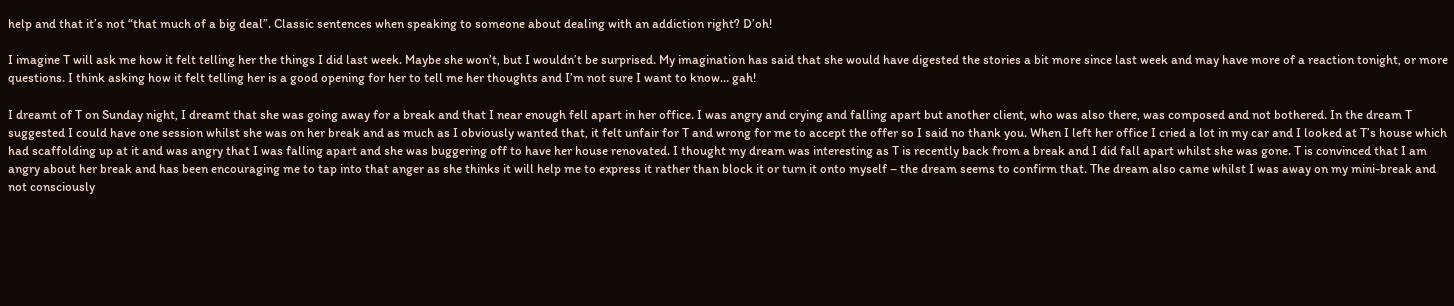help and that it’s not “that much of a big deal”. Classic sentences when speaking to someone about dealing with an addiction right? D’oh!

I imagine T will ask me how it felt telling her the things I did last week. Maybe she won’t, but I wouldn’t be surprised. My imagination has said that she would have digested the stories a bit more since last week and may have more of a reaction tonight, or more questions. I think asking how it felt telling her is a good opening for her to tell me her thoughts and I’m not sure I want to know… gah!

I dreamt of T on Sunday night, I dreamt that she was going away for a break and that I near enough fell apart in her office. I was angry and crying and falling apart but another client, who was also there, was composed and not bothered. In the dream T suggested I could have one session whilst she was on her break and as much as I obviously wanted that, it felt unfair for T and wrong for me to accept the offer so I said no thank you. When I left her office I cried a lot in my car and I looked at T’s house which had scaffolding up at it and was angry that I was falling apart and she was buggering off to have her house renovated. I thought my dream was interesting as T is recently back from a break and I did fall apart whilst she was gone. T is convinced that I am angry about her break and has been encouraging me to tap into that anger as she thinks it will help me to express it rather than block it or turn it onto myself – the dream seems to confirm that. The dream also came whilst I was away on my mini-break and not consciously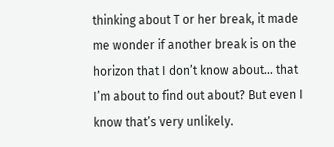thinking about T or her break, it made me wonder if another break is on the horizon that I don’t know about… that I’m about to find out about? But even I know that’s very unlikely.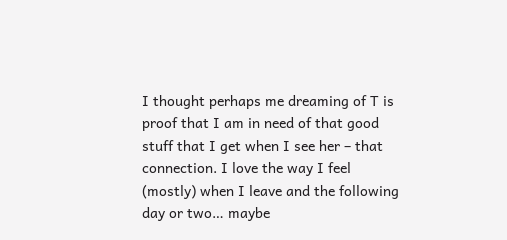I thought perhaps me dreaming of T is proof that I am in need of that good stuff that I get when I see her – that connection. I love the way I feel (mostly) when I leave and the following day or two… maybe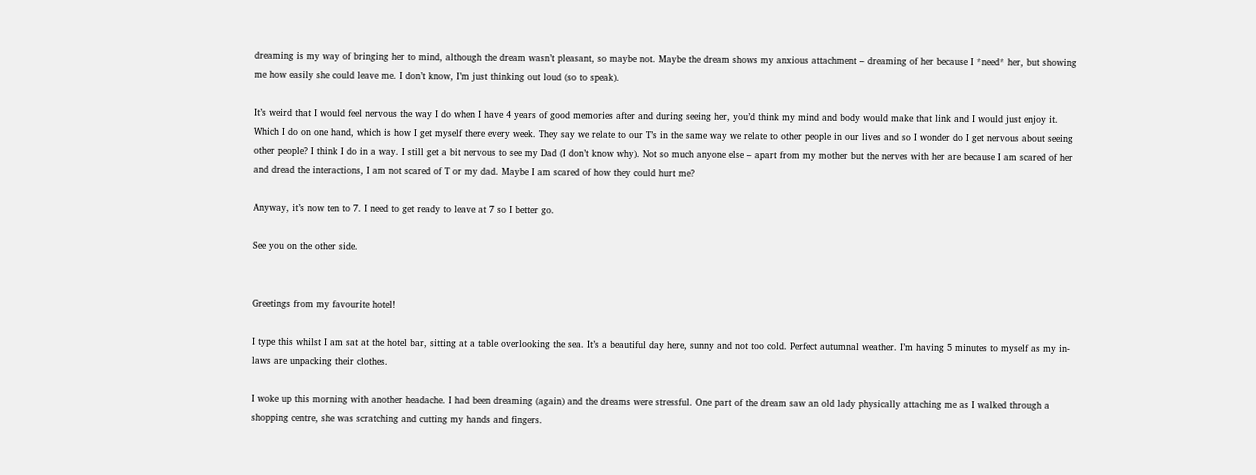dreaming is my way of bringing her to mind, although the dream wasn’t pleasant, so maybe not. Maybe the dream shows my anxious attachment – dreaming of her because I *need* her, but showing me how easily she could leave me. I don’t know, I’m just thinking out loud (so to speak).

It’s weird that I would feel nervous the way I do when I have 4 years of good memories after and during seeing her, you’d think my mind and body would make that link and I would just enjoy it. Which I do on one hand, which is how I get myself there every week. They say we relate to our T’s in the same way we relate to other people in our lives and so I wonder do I get nervous about seeing other people? I think I do in a way. I still get a bit nervous to see my Dad (I don’t know why). Not so much anyone else – apart from my mother but the nerves with her are because I am scared of her and dread the interactions, I am not scared of T or my dad. Maybe I am scared of how they could hurt me?

Anyway, it’s now ten to 7. I need to get ready to leave at 7 so I better go.

See you on the other side.


Greetings from my favourite hotel!

I type this whilst I am sat at the hotel bar, sitting at a table overlooking the sea. It’s a beautiful day here, sunny and not too cold. Perfect autumnal weather. I’m having 5 minutes to myself as my in-laws are unpacking their clothes.

I woke up this morning with another headache. I had been dreaming (again) and the dreams were stressful. One part of the dream saw an old lady physically attaching me as I walked through a shopping centre, she was scratching and cutting my hands and fingers.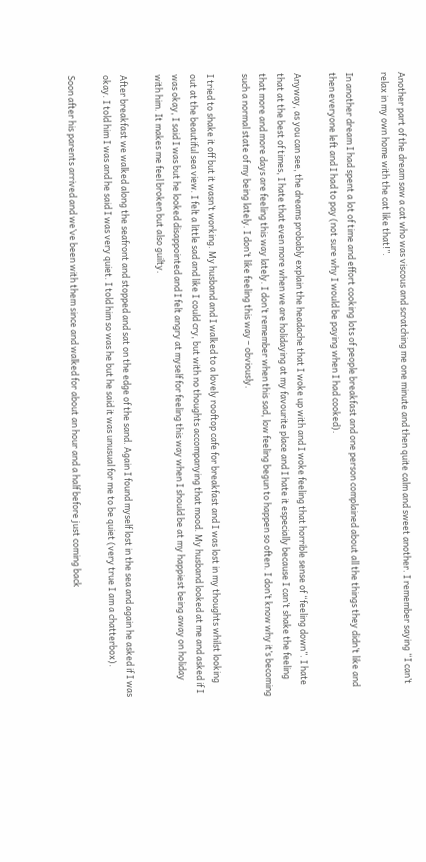Another part of the dream saw a cat who was viscous and scratching me one minute and then quite calm and sweet another. I remember saying “I can’t relax in my own home with the cat like that!”.

In another dream I had spent a lot of time and effort cooking lots of people breakfast and one person complained about all the things they didn’t like and then everyone left and I had to pay (not sure why I would be paying when I had cooked).

Anyway, as you can see, the dreams probably explain the headache that I woke up with and I woke feeling that horrible sense of “feeling down”. I hate that at the best of times, I hate that even more when we are holidaying at my favourite place and I hate it especially because I can’t shake the feeling that more and more days are feeling this way lately. I don’t remember when this sad, low feeling begun to happen so often. I don’t know why it’s becoming such a normal state of my being lately. I don’t like feeling this way – obviously.

I tried to shake it off but it wasn’t working. My husband and I walked to a lovely rooftop cafe for breakfast and I was lost in my thoughts whilst looking out at the beautiful sea view. I felt a little sad and like I could cry, but with no thoughts accompanying that mood. My husband looked at me and asked if I was okay, I said I was but he looked disappointed and I felt angry at myself for feeling this way when I should be at my happiest being away on holiday with him. It makes me feel broken but also guilty.

After breakfast we walked along the seafront and stopped and sat on the edge of the sand. Again I found myself lost in the sea and again he asked if I was okay. I told him I was and he said I was very quiet. I told him so was he but he said it was unusual for me to be quiet (very true I am a chatterbox).

Soon after his parents arrived and we’ve been with them since and walked for about an hour and a half before just coming back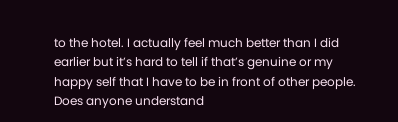to the hotel. I actually feel much better than I did earlier but it’s hard to tell if that’s genuine or my happy self that I have to be in front of other people. Does anyone understand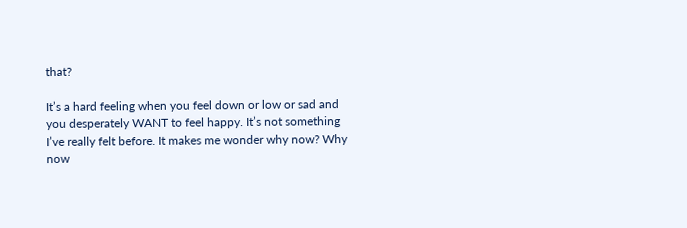that?

It’s a hard feeling when you feel down or low or sad and you desperately WANT to feel happy. It’s not something I’ve really felt before. It makes me wonder why now? Why now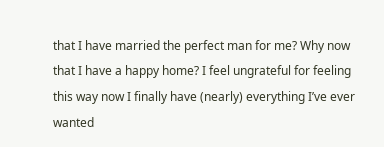that I have married the perfect man for me? Why now that I have a happy home? I feel ungrateful for feeling this way now I finally have (nearly) everything I’ve ever wanted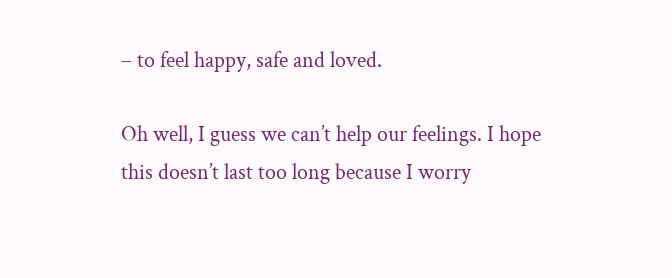– to feel happy, safe and loved.

Oh well, I guess we can’t help our feelings. I hope this doesn’t last too long because I worry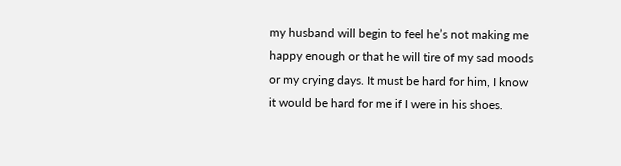my husband will begin to feel he’s not making me happy enough or that he will tire of my sad moods or my crying days. It must be hard for him, I know it would be hard for me if I were in his shoes.